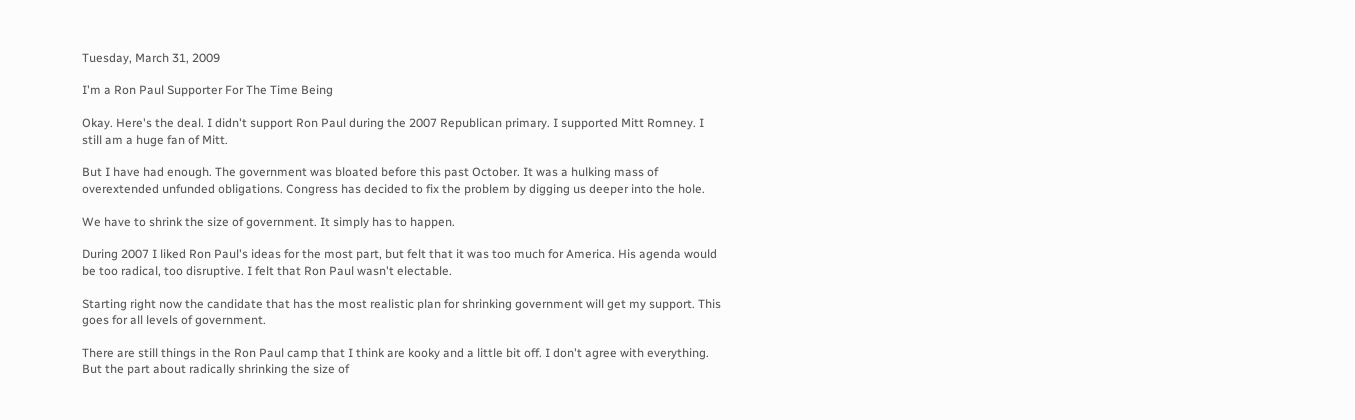Tuesday, March 31, 2009

I'm a Ron Paul Supporter For The Time Being

Okay. Here's the deal. I didn't support Ron Paul during the 2007 Republican primary. I supported Mitt Romney. I still am a huge fan of Mitt.

But I have had enough. The government was bloated before this past October. It was a hulking mass of overextended unfunded obligations. Congress has decided to fix the problem by digging us deeper into the hole.

We have to shrink the size of government. It simply has to happen.

During 2007 I liked Ron Paul's ideas for the most part, but felt that it was too much for America. His agenda would be too radical, too disruptive. I felt that Ron Paul wasn't electable.

Starting right now the candidate that has the most realistic plan for shrinking government will get my support. This goes for all levels of government.

There are still things in the Ron Paul camp that I think are kooky and a little bit off. I don't agree with everything. But the part about radically shrinking the size of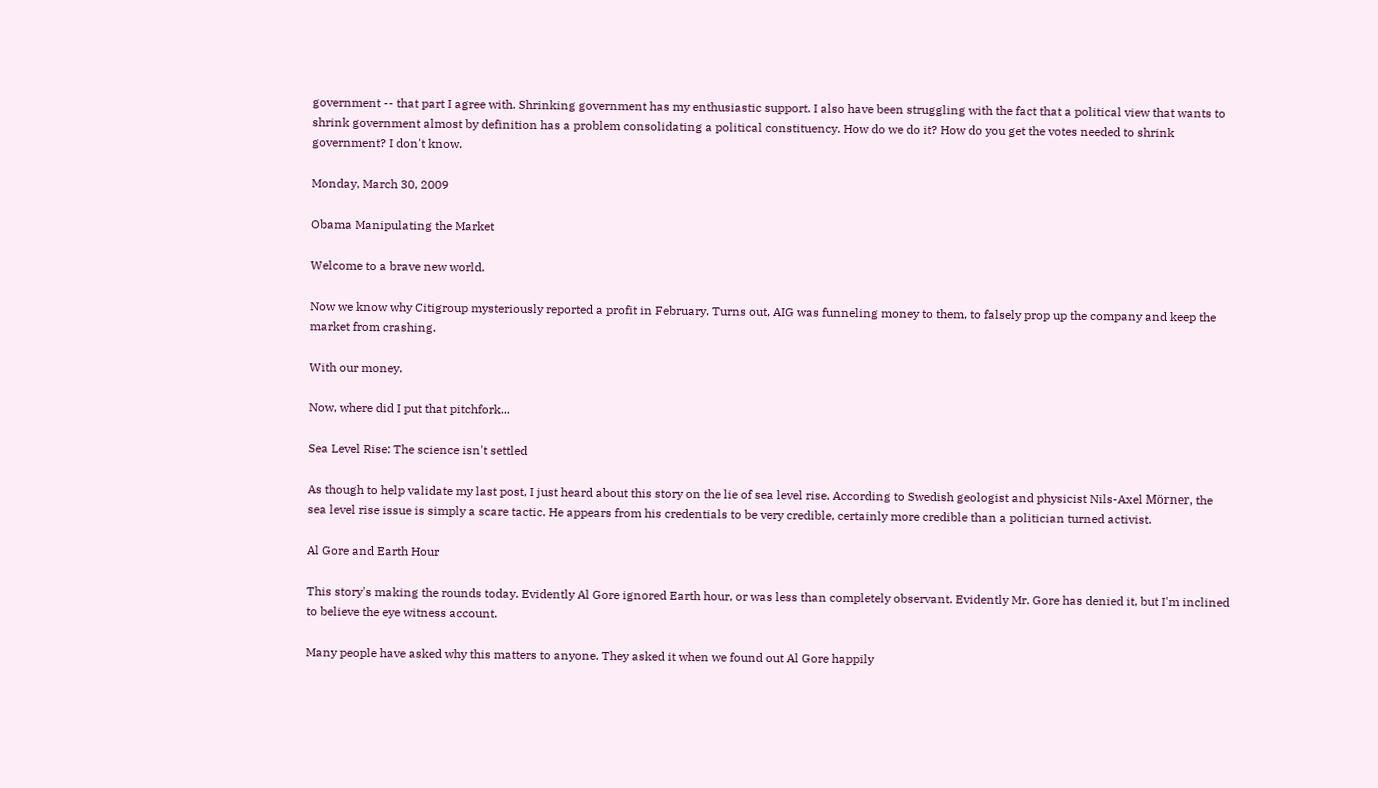government -- that part I agree with. Shrinking government has my enthusiastic support. I also have been struggling with the fact that a political view that wants to shrink government almost by definition has a problem consolidating a political constituency. How do we do it? How do you get the votes needed to shrink government? I don't know.

Monday, March 30, 2009

Obama Manipulating the Market

Welcome to a brave new world.

Now we know why Citigroup mysteriously reported a profit in February. Turns out, AIG was funneling money to them, to falsely prop up the company and keep the market from crashing.

With our money.

Now, where did I put that pitchfork...

Sea Level Rise: The science isn't settled

As though to help validate my last post, I just heard about this story on the lie of sea level rise. According to Swedish geologist and physicist Nils-Axel Mörner, the sea level rise issue is simply a scare tactic. He appears from his credentials to be very credible, certainly more credible than a politician turned activist.

Al Gore and Earth Hour

This story's making the rounds today. Evidently Al Gore ignored Earth hour, or was less than completely observant. Evidently Mr. Gore has denied it, but I'm inclined to believe the eye witness account.

Many people have asked why this matters to anyone. They asked it when we found out Al Gore happily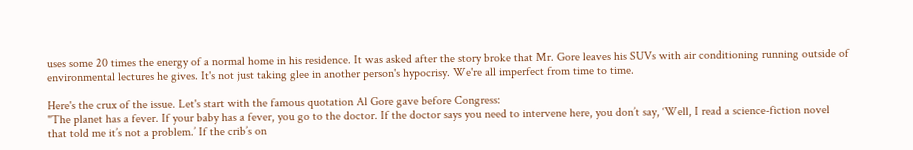uses some 20 times the energy of a normal home in his residence. It was asked after the story broke that Mr. Gore leaves his SUVs with air conditioning running outside of environmental lectures he gives. It's not just taking glee in another person's hypocrisy. We're all imperfect from time to time.

Here's the crux of the issue. Let's start with the famous quotation Al Gore gave before Congress:
"The planet has a fever. If your baby has a fever, you go to the doctor. If the doctor says you need to intervene here, you don’t say, ‘Well, I read a science-fiction novel that told me it’s not a problem.’ If the crib’s on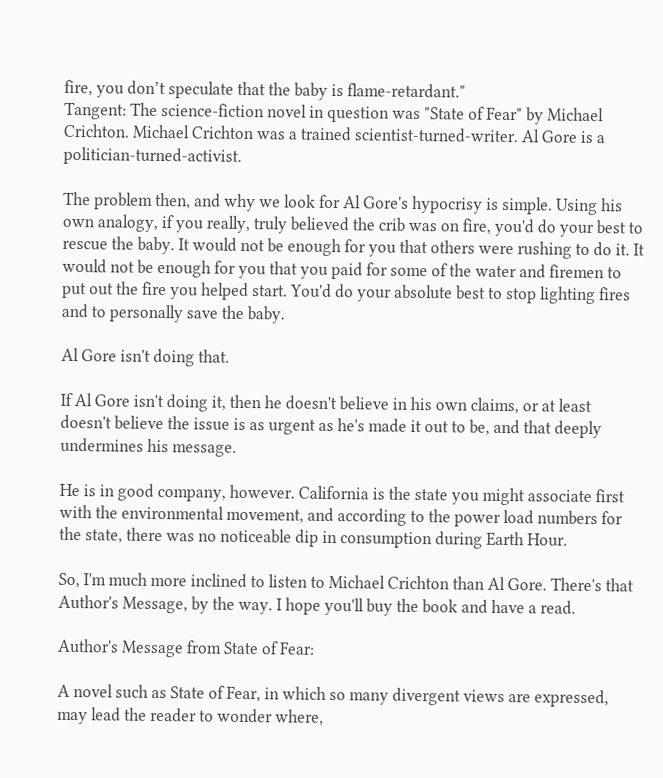fire, you don’t speculate that the baby is flame-retardant."
Tangent: The science-fiction novel in question was "State of Fear" by Michael Crichton. Michael Crichton was a trained scientist-turned-writer. Al Gore is a politician-turned-activist.

The problem then, and why we look for Al Gore's hypocrisy is simple. Using his own analogy, if you really, truly believed the crib was on fire, you'd do your best to rescue the baby. It would not be enough for you that others were rushing to do it. It would not be enough for you that you paid for some of the water and firemen to put out the fire you helped start. You'd do your absolute best to stop lighting fires and to personally save the baby.

Al Gore isn't doing that.

If Al Gore isn't doing it, then he doesn't believe in his own claims, or at least doesn't believe the issue is as urgent as he's made it out to be, and that deeply undermines his message.

He is in good company, however. California is the state you might associate first with the environmental movement, and according to the power load numbers for the state, there was no noticeable dip in consumption during Earth Hour.

So, I'm much more inclined to listen to Michael Crichton than Al Gore. There's that Author's Message, by the way. I hope you'll buy the book and have a read.

Author's Message from State of Fear:

A novel such as State of Fear, in which so many divergent views are expressed, may lead the reader to wonder where,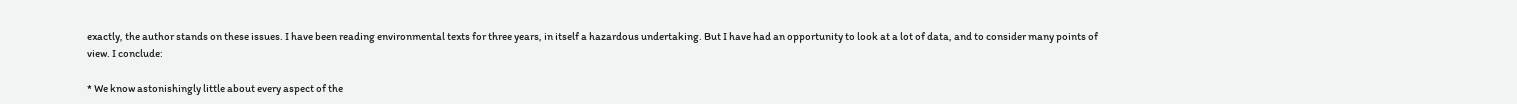exactly, the author stands on these issues. I have been reading environmental texts for three years, in itself a hazardous undertaking. But I have had an opportunity to look at a lot of data, and to consider many points of view. I conclude:

* We know astonishingly little about every aspect of the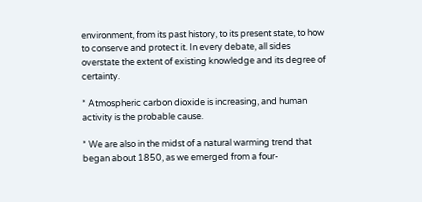environment, from its past history, to its present state, to how to conserve and protect it. In every debate, all sides overstate the extent of existing knowledge and its degree of certainty.

* Atmospheric carbon dioxide is increasing, and human activity is the probable cause.

* We are also in the midst of a natural warming trend that began about 1850, as we emerged from a four-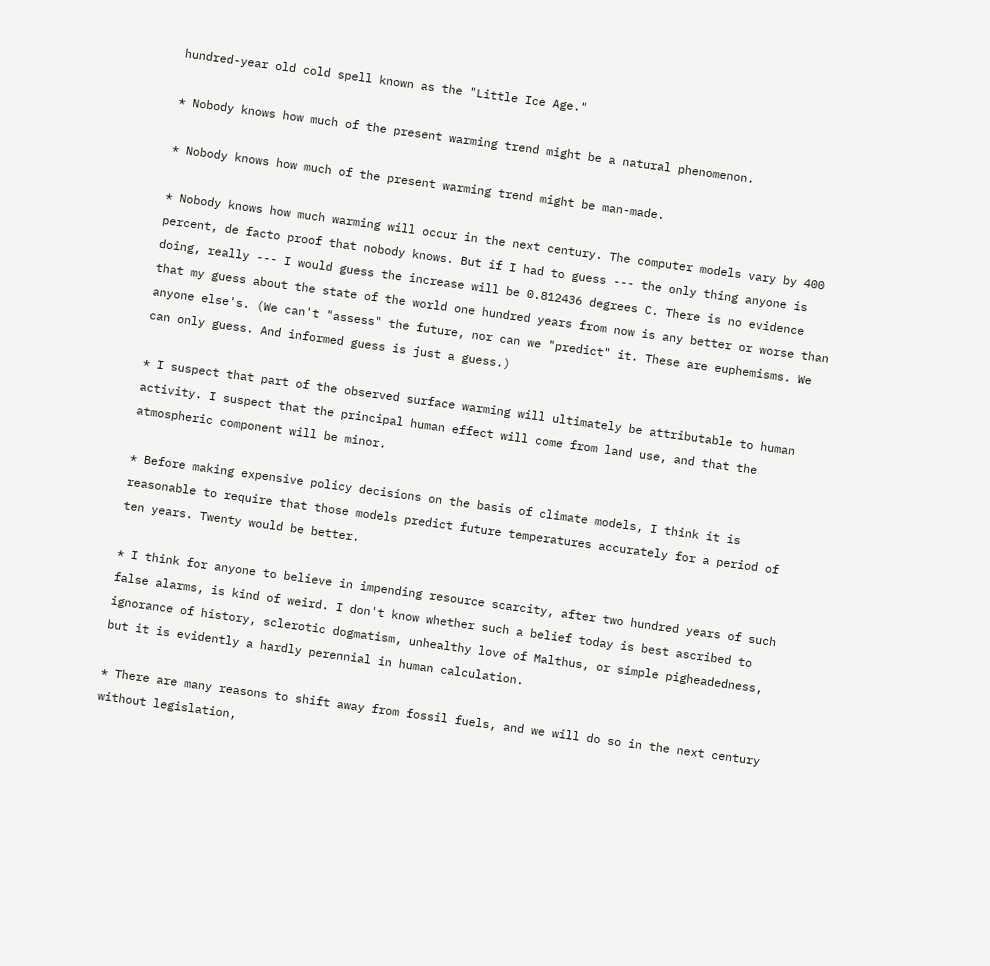hundred-year old cold spell known as the "Little Ice Age."

* Nobody knows how much of the present warming trend might be a natural phenomenon.

* Nobody knows how much of the present warming trend might be man-made.

* Nobody knows how much warming will occur in the next century. The computer models vary by 400 percent, de facto proof that nobody knows. But if I had to guess --- the only thing anyone is doing, really --- I would guess the increase will be 0.812436 degrees C. There is no evidence that my guess about the state of the world one hundred years from now is any better or worse than anyone else's. (We can't "assess" the future, nor can we "predict" it. These are euphemisms. We can only guess. And informed guess is just a guess.)

* I suspect that part of the observed surface warming will ultimately be attributable to human activity. I suspect that the principal human effect will come from land use, and that the atmospheric component will be minor.

* Before making expensive policy decisions on the basis of climate models, I think it is reasonable to require that those models predict future temperatures accurately for a period of ten years. Twenty would be better.

* I think for anyone to believe in impending resource scarcity, after two hundred years of such false alarms, is kind of weird. I don't know whether such a belief today is best ascribed to ignorance of history, sclerotic dogmatism, unhealthy love of Malthus, or simple pigheadedness, but it is evidently a hardly perennial in human calculation.

* There are many reasons to shift away from fossil fuels, and we will do so in the next century without legislation,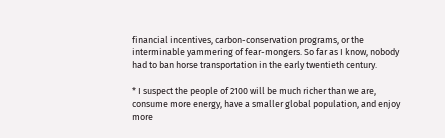financial incentives, carbon-conservation programs, or the interminable yammering of fear-mongers. So far as I know, nobody had to ban horse transportation in the early twentieth century.

* I suspect the people of 2100 will be much richer than we are, consume more energy, have a smaller global population, and enjoy more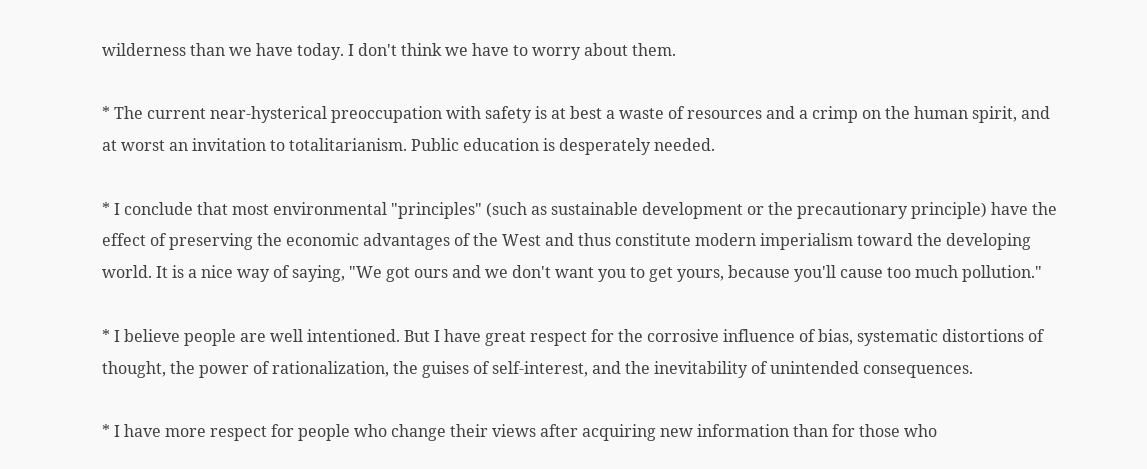wilderness than we have today. I don't think we have to worry about them.

* The current near-hysterical preoccupation with safety is at best a waste of resources and a crimp on the human spirit, and at worst an invitation to totalitarianism. Public education is desperately needed.

* I conclude that most environmental "principles" (such as sustainable development or the precautionary principle) have the effect of preserving the economic advantages of the West and thus constitute modern imperialism toward the developing world. It is a nice way of saying, "We got ours and we don't want you to get yours, because you'll cause too much pollution."

* I believe people are well intentioned. But I have great respect for the corrosive influence of bias, systematic distortions of thought, the power of rationalization, the guises of self-interest, and the inevitability of unintended consequences.

* I have more respect for people who change their views after acquiring new information than for those who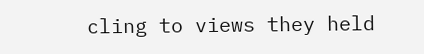cling to views they held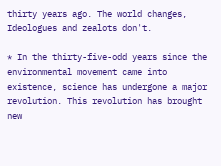thirty years ago. The world changes, Ideologues and zealots don't.

* In the thirty-five-odd years since the environmental movement came into existence, science has undergone a major revolution. This revolution has brought new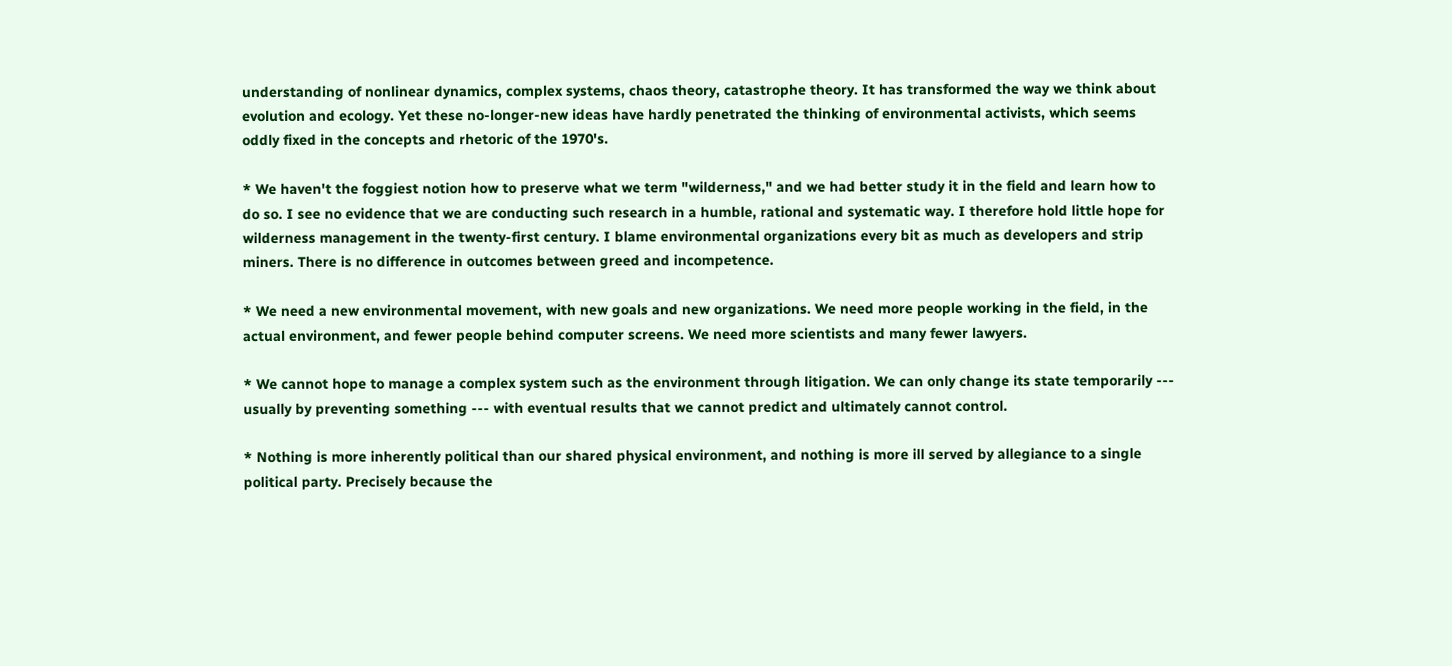understanding of nonlinear dynamics, complex systems, chaos theory, catastrophe theory. It has transformed the way we think about evolution and ecology. Yet these no-longer-new ideas have hardly penetrated the thinking of environmental activists, which seems oddly fixed in the concepts and rhetoric of the 1970's.

* We haven't the foggiest notion how to preserve what we term "wilderness," and we had better study it in the field and learn how to do so. I see no evidence that we are conducting such research in a humble, rational and systematic way. I therefore hold little hope for wilderness management in the twenty-first century. I blame environmental organizations every bit as much as developers and strip miners. There is no difference in outcomes between greed and incompetence.

* We need a new environmental movement, with new goals and new organizations. We need more people working in the field, in the actual environment, and fewer people behind computer screens. We need more scientists and many fewer lawyers.

* We cannot hope to manage a complex system such as the environment through litigation. We can only change its state temporarily --- usually by preventing something --- with eventual results that we cannot predict and ultimately cannot control.

* Nothing is more inherently political than our shared physical environment, and nothing is more ill served by allegiance to a single political party. Precisely because the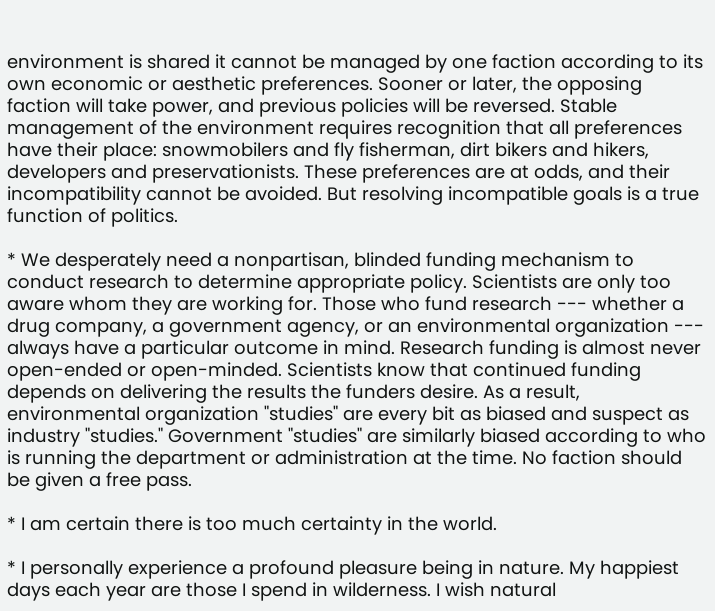environment is shared it cannot be managed by one faction according to its own economic or aesthetic preferences. Sooner or later, the opposing faction will take power, and previous policies will be reversed. Stable management of the environment requires recognition that all preferences have their place: snowmobilers and fly fisherman, dirt bikers and hikers, developers and preservationists. These preferences are at odds, and their incompatibility cannot be avoided. But resolving incompatible goals is a true function of politics.

* We desperately need a nonpartisan, blinded funding mechanism to conduct research to determine appropriate policy. Scientists are only too aware whom they are working for. Those who fund research --- whether a drug company, a government agency, or an environmental organization --- always have a particular outcome in mind. Research funding is almost never open-ended or open-minded. Scientists know that continued funding depends on delivering the results the funders desire. As a result, environmental organization "studies" are every bit as biased and suspect as industry "studies." Government "studies" are similarly biased according to who is running the department or administration at the time. No faction should be given a free pass.

* I am certain there is too much certainty in the world.

* I personally experience a profound pleasure being in nature. My happiest days each year are those I spend in wilderness. I wish natural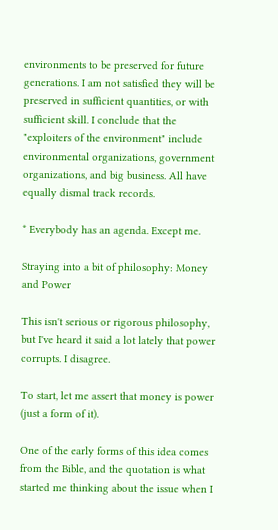environments to be preserved for future generations. I am not satisfied they will be preserved in sufficient quantities, or with sufficient skill. I conclude that the "exploiters of the environment" include environmental organizations, government organizations, and big business. All have equally dismal track records.

* Everybody has an agenda. Except me.

Straying into a bit of philosophy: Money and Power

This isn't serious or rigorous philosophy, but I've heard it said a lot lately that power corrupts. I disagree.

To start, let me assert that money is power (just a form of it).

One of the early forms of this idea comes from the Bible, and the quotation is what started me thinking about the issue when I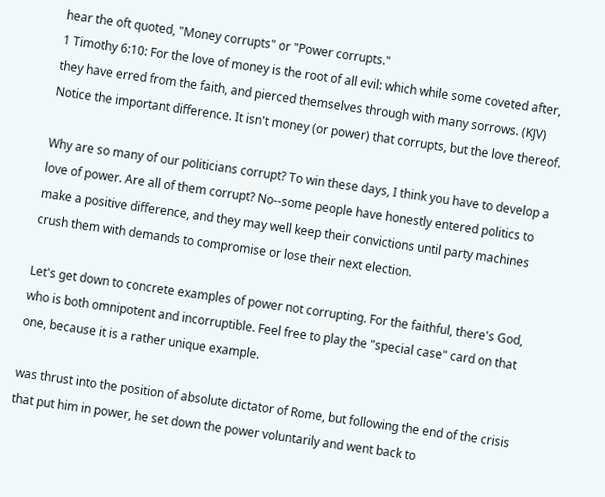hear the oft quoted, "Money corrupts" or "Power corrupts."
1 Timothy 6:10: For the love of money is the root of all evil: which while some coveted after, they have erred from the faith, and pierced themselves through with many sorrows. (KJV)
Notice the important difference. It isn't money (or power) that corrupts, but the love thereof.

Why are so many of our politicians corrupt? To win these days, I think you have to develop a love of power. Are all of them corrupt? No--some people have honestly entered politics to make a positive difference, and they may well keep their convictions until party machines crush them with demands to compromise or lose their next election.

Let's get down to concrete examples of power not corrupting. For the faithful, there's God, who is both omnipotent and incorruptible. Feel free to play the "special case" card on that one, because it is a rather unique example.

was thrust into the position of absolute dictator of Rome, but following the end of the crisis that put him in power, he set down the power voluntarily and went back to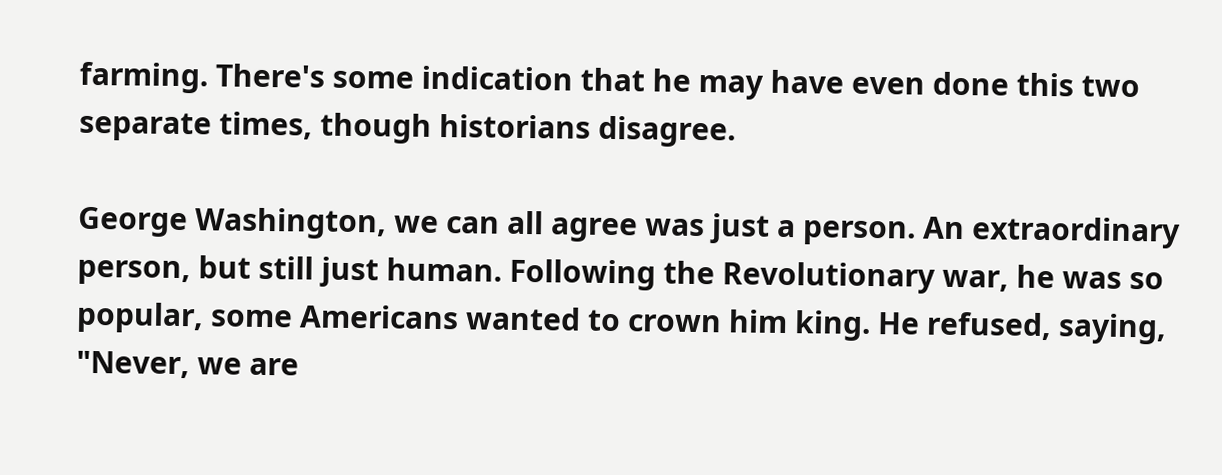farming. There's some indication that he may have even done this two separate times, though historians disagree.

George Washington, we can all agree was just a person. An extraordinary person, but still just human. Following the Revolutionary war, he was so popular, some Americans wanted to crown him king. He refused, saying, "Never, we are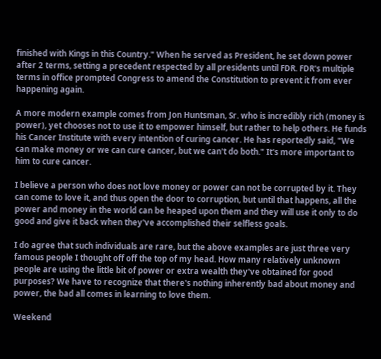finished with Kings in this Country." When he served as President, he set down power after 2 terms, setting a precedent respected by all presidents until FDR. FDR's multiple terms in office prompted Congress to amend the Constitution to prevent it from ever happening again.

A more modern example comes from Jon Huntsman, Sr. who is incredibly rich (money is power), yet chooses not to use it to empower himself, but rather to help others. He funds his Cancer Institute with every intention of curing cancer. He has reportedly said, "We can make money or we can cure cancer, but we can't do both." It's more important to him to cure cancer.

I believe a person who does not love money or power can not be corrupted by it. They can come to love it, and thus open the door to corruption, but until that happens, all the power and money in the world can be heaped upon them and they will use it only to do good and give it back when they've accomplished their selfless goals.

I do agree that such individuals are rare, but the above examples are just three very famous people I thought off off the top of my head. How many relatively unknown people are using the little bit of power or extra wealth they've obtained for good purposes? We have to recognize that there's nothing inherently bad about money and power, the bad all comes in learning to love them.

Weekend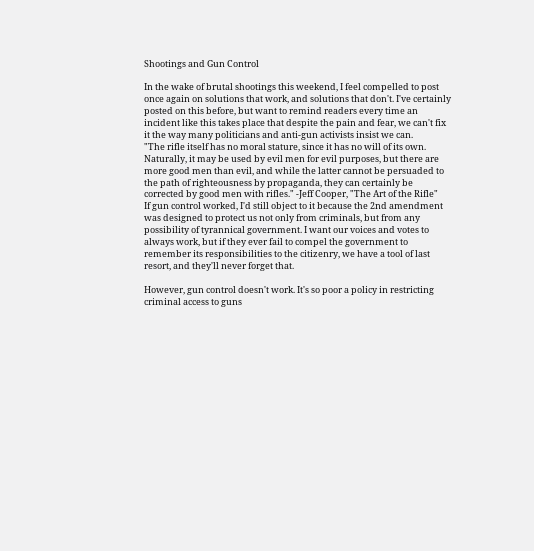Shootings and Gun Control

In the wake of brutal shootings this weekend, I feel compelled to post once again on solutions that work, and solutions that don't. I've certainly posted on this before, but want to remind readers every time an incident like this takes place that despite the pain and fear, we can't fix it the way many politicians and anti-gun activists insist we can.
"The rifle itself has no moral stature, since it has no will of its own. Naturally, it may be used by evil men for evil purposes, but there are more good men than evil, and while the latter cannot be persuaded to the path of righteousness by propaganda, they can certainly be corrected by good men with rifles." -Jeff Cooper, "The Art of the Rifle"
If gun control worked, I'd still object to it because the 2nd amendment was designed to protect us not only from criminals, but from any possibility of tyrannical government. I want our voices and votes to always work, but if they ever fail to compel the government to remember its responsibilities to the citizenry, we have a tool of last resort, and they'll never forget that.

However, gun control doesn't work. It's so poor a policy in restricting criminal access to guns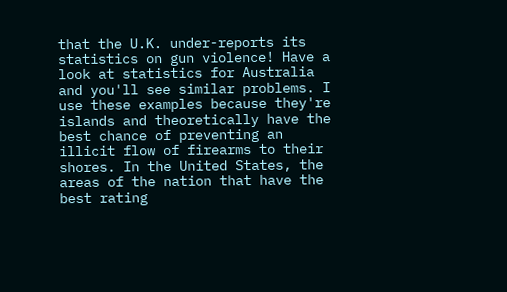that the U.K. under-reports its statistics on gun violence! Have a look at statistics for Australia and you'll see similar problems. I use these examples because they're islands and theoretically have the best chance of preventing an illicit flow of firearms to their shores. In the United States, the areas of the nation that have the best rating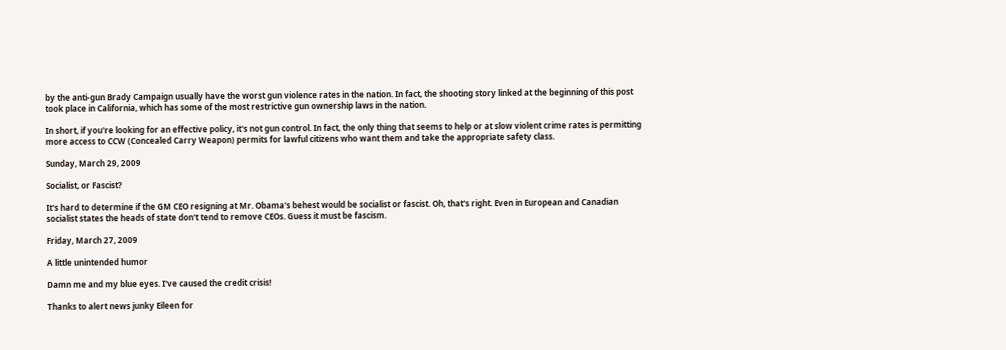by the anti-gun Brady Campaign usually have the worst gun violence rates in the nation. In fact, the shooting story linked at the beginning of this post took place in California, which has some of the most restrictive gun ownership laws in the nation.

In short, if you're looking for an effective policy, it's not gun control. In fact, the only thing that seems to help or at slow violent crime rates is permitting more access to CCW (Concealed Carry Weapon) permits for lawful citizens who want them and take the appropriate safety class.

Sunday, March 29, 2009

Socialist, or Fascist?

It's hard to determine if the GM CEO resigning at Mr. Obama's behest would be socialist or fascist. Oh, that's right. Even in European and Canadian socialist states the heads of state don't tend to remove CEOs. Guess it must be fascism.

Friday, March 27, 2009

A little unintended humor

Damn me and my blue eyes. I've caused the credit crisis!

Thanks to alert news junky Eileen for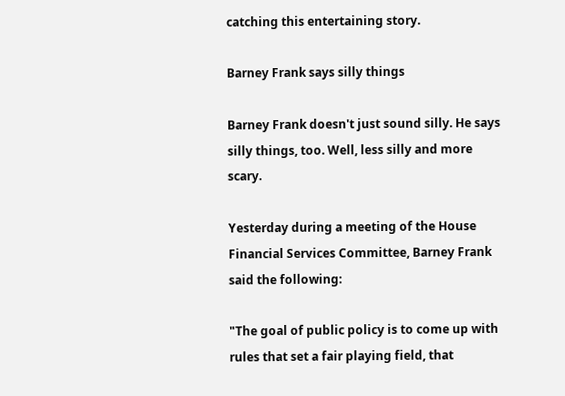catching this entertaining story.

Barney Frank says silly things

Barney Frank doesn't just sound silly. He says silly things, too. Well, less silly and more scary.

Yesterday during a meeting of the House Financial Services Committee, Barney Frank said the following:

"The goal of public policy is to come up with rules that set a fair playing field, that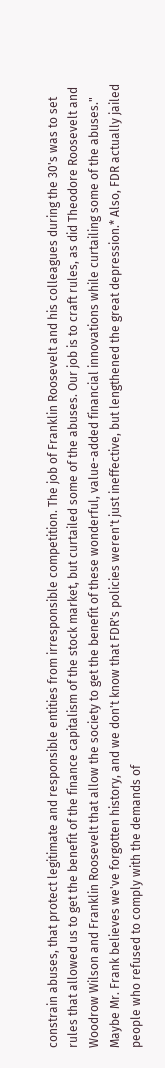constrain abuses, that protect legitimate and responsible entities from irresponsible competition. The job of Franklin Roosevelt and his colleagues during the 30's was to set rules that allowed us to get the benefit of the finance capitalism of the stock market, but curtailed some of the abuses. Our job is to craft rules, as did Theodore Roosevelt and Woodrow Wilson and Franklin Roosevelt that allow the society to get the benefit of these wonderful, value-added financial innovations while curtailing some of the abuses."
Maybe Mr. Frank believes we've forgotten history, and we don't know that FDR's policies weren't just ineffective, but lengthened the great depression.* Also, FDR actually jailed people who refused to comply with the demands of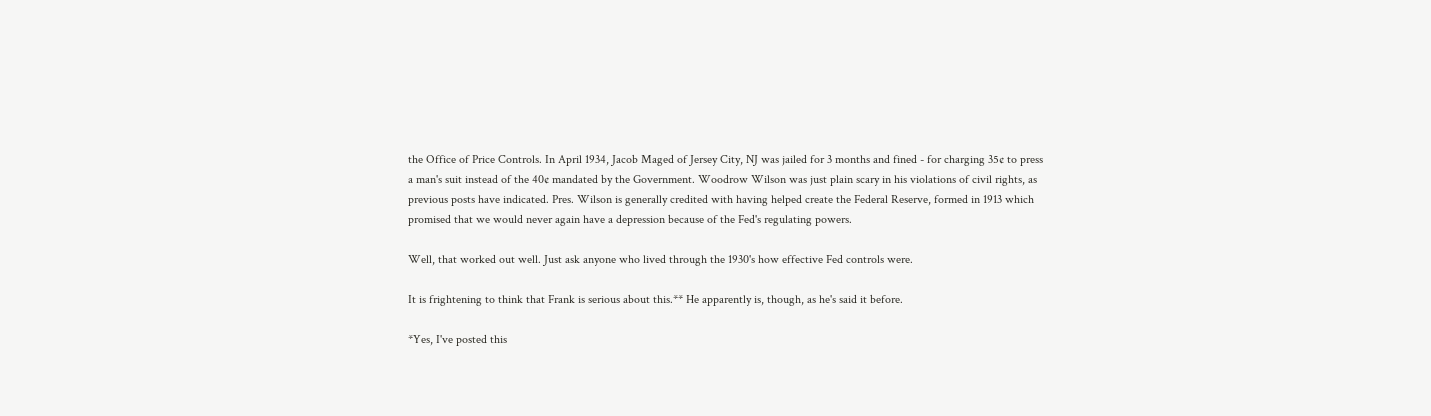the Office of Price Controls. In April 1934, Jacob Maged of Jersey City, NJ was jailed for 3 months and fined - for charging 35¢ to press a man's suit instead of the 40¢ mandated by the Government. Woodrow Wilson was just plain scary in his violations of civil rights, as previous posts have indicated. Pres. Wilson is generally credited with having helped create the Federal Reserve, formed in 1913 which promised that we would never again have a depression because of the Fed's regulating powers.

Well, that worked out well. Just ask anyone who lived through the 1930's how effective Fed controls were.

It is frightening to think that Frank is serious about this.** He apparently is, though, as he's said it before.

*Yes, I've posted this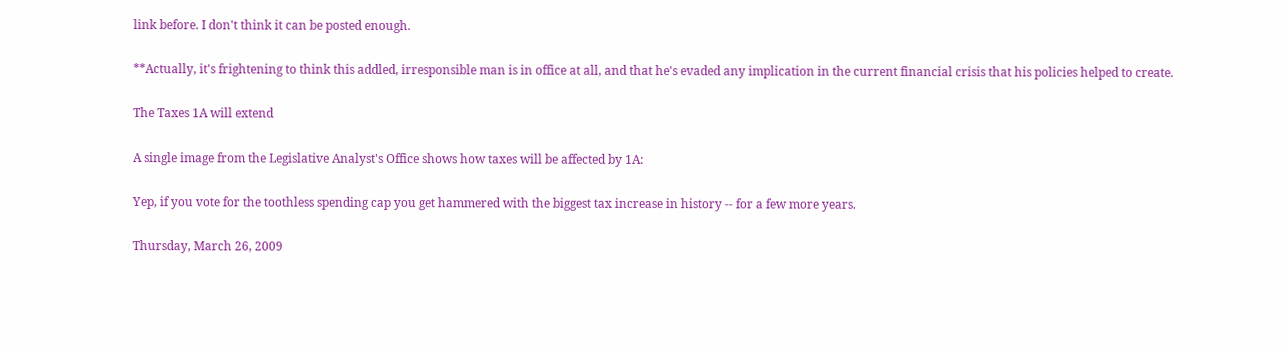link before. I don't think it can be posted enough.

**Actually, it's frightening to think this addled, irresponsible man is in office at all, and that he's evaded any implication in the current financial crisis that his policies helped to create.

The Taxes 1A will extend

A single image from the Legislative Analyst's Office shows how taxes will be affected by 1A:

Yep, if you vote for the toothless spending cap you get hammered with the biggest tax increase in history -- for a few more years.

Thursday, March 26, 2009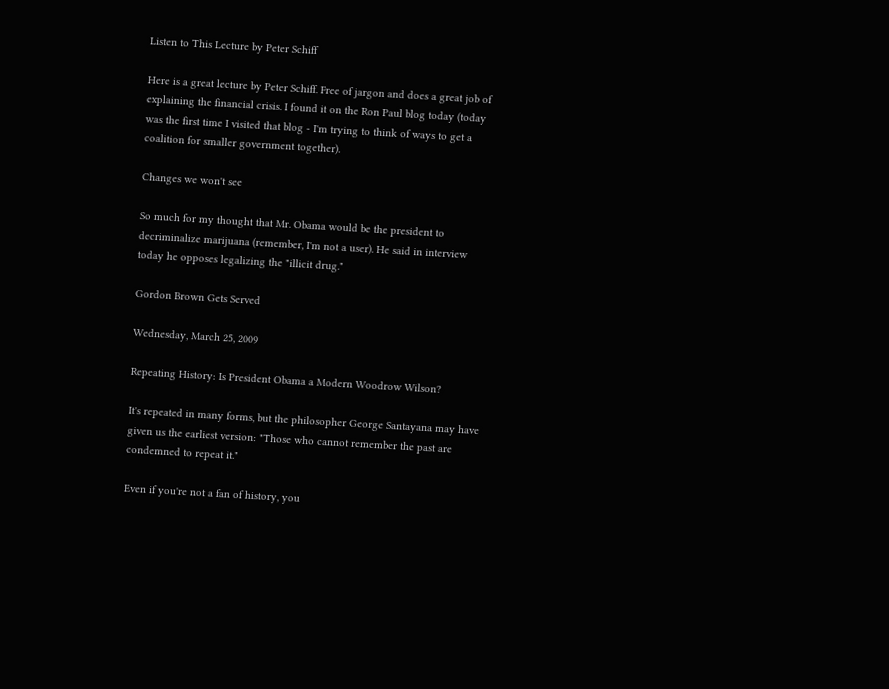Listen to This Lecture by Peter Schiff

Here is a great lecture by Peter Schiff. Free of jargon and does a great job of explaining the financial crisis. I found it on the Ron Paul blog today (today was the first time I visited that blog - I'm trying to think of ways to get a coalition for smaller government together).

Changes we won't see

So much for my thought that Mr. Obama would be the president to decriminalize marijuana (remember, I'm not a user). He said in interview today he opposes legalizing the "illicit drug."

Gordon Brown Gets Served

Wednesday, March 25, 2009

Repeating History: Is President Obama a Modern Woodrow Wilson?

It's repeated in many forms, but the philosopher George Santayana may have given us the earliest version: "Those who cannot remember the past are condemned to repeat it."

Even if you're not a fan of history, you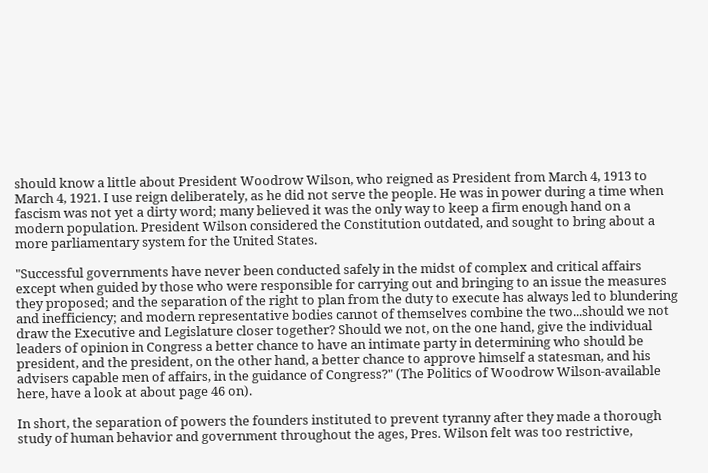should know a little about President Woodrow Wilson, who reigned as President from March 4, 1913 to March 4, 1921. I use reign deliberately, as he did not serve the people. He was in power during a time when fascism was not yet a dirty word; many believed it was the only way to keep a firm enough hand on a modern population. President Wilson considered the Constitution outdated, and sought to bring about a more parliamentary system for the United States.

"Successful governments have never been conducted safely in the midst of complex and critical affairs except when guided by those who were responsible for carrying out and bringing to an issue the measures they proposed; and the separation of the right to plan from the duty to execute has always led to blundering and inefficiency; and modern representative bodies cannot of themselves combine the two...should we not draw the Executive and Legislature closer together? Should we not, on the one hand, give the individual leaders of opinion in Congress a better chance to have an intimate party in determining who should be president, and the president, on the other hand, a better chance to approve himself a statesman, and his advisers capable men of affairs, in the guidance of Congress?" (The Politics of Woodrow Wilson-available here, have a look at about page 46 on).

In short, the separation of powers the founders instituted to prevent tyranny after they made a thorough study of human behavior and government throughout the ages, Pres. Wilson felt was too restrictive,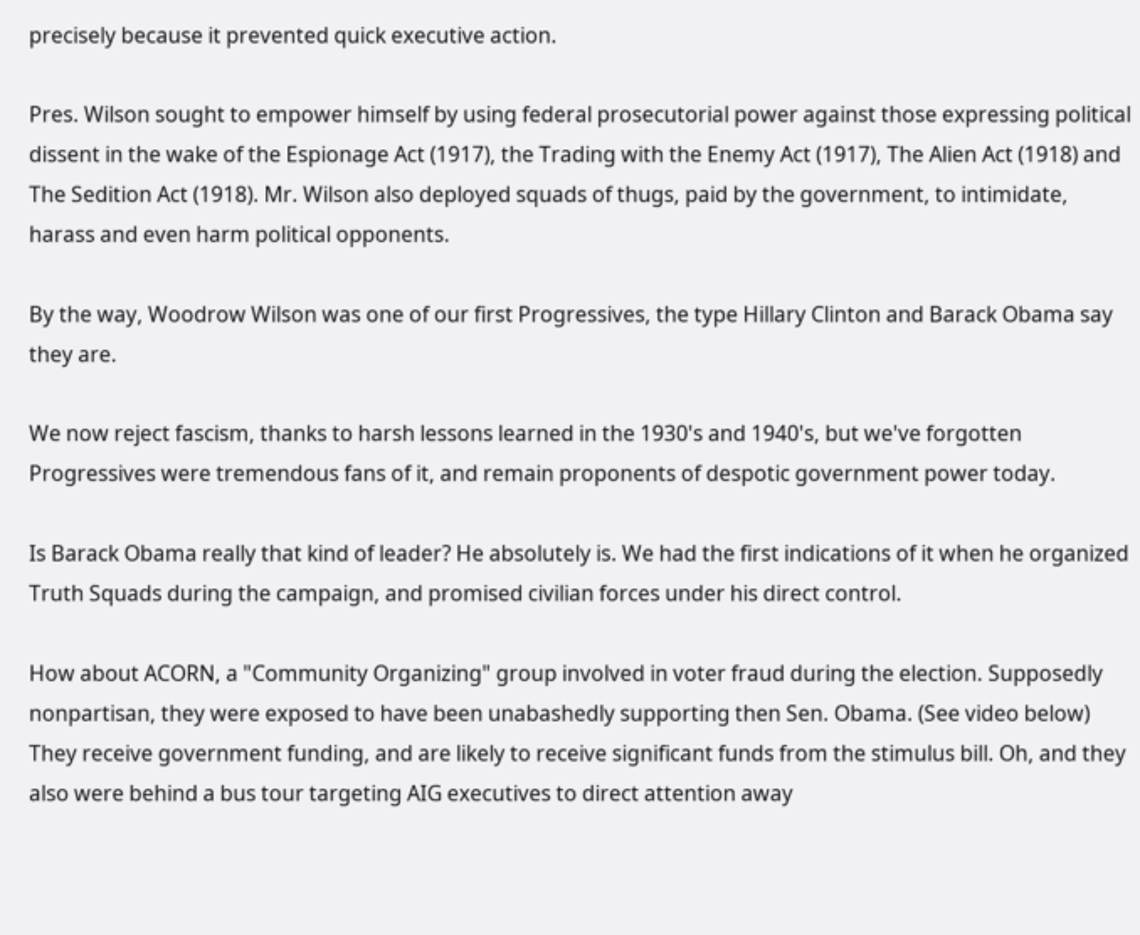precisely because it prevented quick executive action.

Pres. Wilson sought to empower himself by using federal prosecutorial power against those expressing political dissent in the wake of the Espionage Act (1917), the Trading with the Enemy Act (1917), The Alien Act (1918) and The Sedition Act (1918). Mr. Wilson also deployed squads of thugs, paid by the government, to intimidate, harass and even harm political opponents.

By the way, Woodrow Wilson was one of our first Progressives, the type Hillary Clinton and Barack Obama say they are.

We now reject fascism, thanks to harsh lessons learned in the 1930's and 1940's, but we've forgotten Progressives were tremendous fans of it, and remain proponents of despotic government power today.

Is Barack Obama really that kind of leader? He absolutely is. We had the first indications of it when he organized Truth Squads during the campaign, and promised civilian forces under his direct control.

How about ACORN, a "Community Organizing" group involved in voter fraud during the election. Supposedly nonpartisan, they were exposed to have been unabashedly supporting then Sen. Obama. (See video below) They receive government funding, and are likely to receive significant funds from the stimulus bill. Oh, and they also were behind a bus tour targeting AIG executives to direct attention away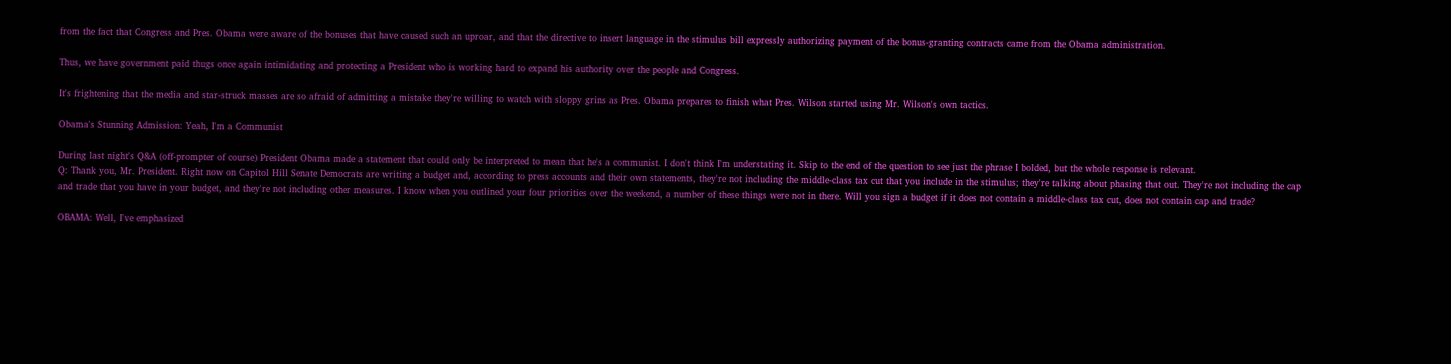from the fact that Congress and Pres. Obama were aware of the bonuses that have caused such an uproar, and that the directive to insert language in the stimulus bill expressly authorizing payment of the bonus-granting contracts came from the Obama administration.

Thus, we have government paid thugs once again intimidating and protecting a President who is working hard to expand his authority over the people and Congress.

It's frightening that the media and star-struck masses are so afraid of admitting a mistake they're willing to watch with sloppy grins as Pres. Obama prepares to finish what Pres. Wilson started using Mr. Wilson's own tactics.

Obama's Stunning Admission: Yeah, I'm a Communist

During last night's Q&A (off-prompter of course) President Obama made a statement that could only be interpreted to mean that he's a communist. I don't think I'm understating it. Skip to the end of the question to see just the phrase I bolded, but the whole response is relevant.
Q: Thank you, Mr. President. Right now on Capitol Hill Senate Democrats are writing a budget and, according to press accounts and their own statements, they're not including the middle-class tax cut that you include in the stimulus; they're talking about phasing that out. They're not including the cap and trade that you have in your budget, and they're not including other measures. I know when you outlined your four priorities over the weekend, a number of these things were not in there. Will you sign a budget if it does not contain a middle-class tax cut, does not contain cap and trade?

OBAMA: Well, I've emphasized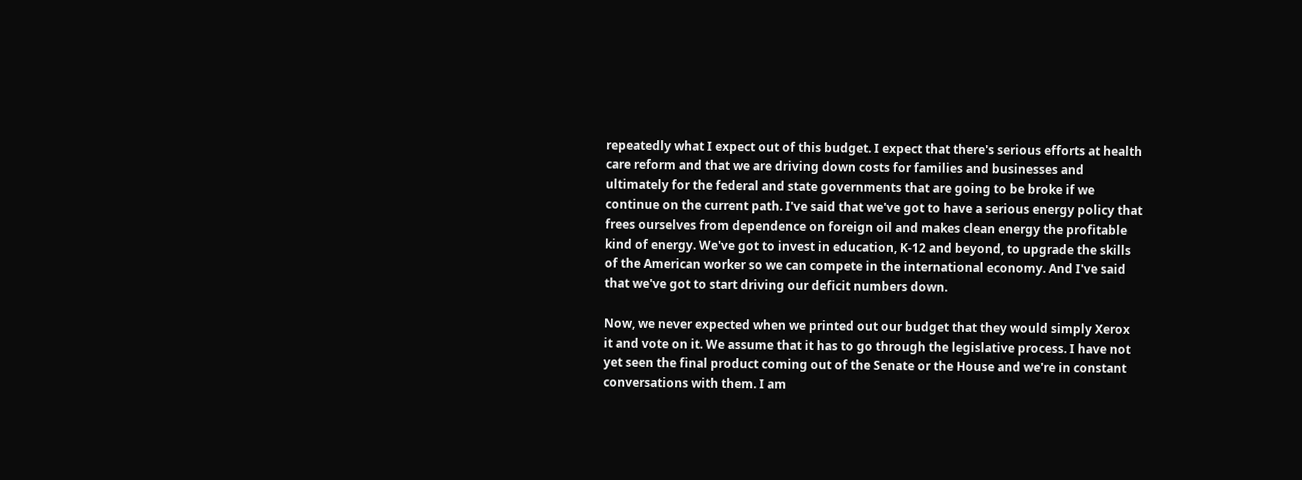repeatedly what I expect out of this budget. I expect that there's serious efforts at health care reform and that we are driving down costs for families and businesses and ultimately for the federal and state governments that are going to be broke if we continue on the current path. I've said that we've got to have a serious energy policy that frees ourselves from dependence on foreign oil and makes clean energy the profitable kind of energy. We've got to invest in education, K-12 and beyond, to upgrade the skills of the American worker so we can compete in the international economy. And I've said that we've got to start driving our deficit numbers down.

Now, we never expected when we printed out our budget that they would simply Xerox it and vote on it. We assume that it has to go through the legislative process. I have not yet seen the final product coming out of the Senate or the House and we're in constant conversations with them. I am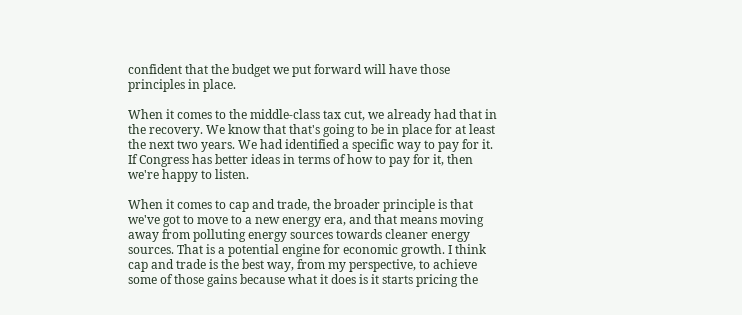confident that the budget we put forward will have those principles in place.

When it comes to the middle-class tax cut, we already had that in the recovery. We know that that's going to be in place for at least the next two years. We had identified a specific way to pay for it. If Congress has better ideas in terms of how to pay for it, then we're happy to listen.

When it comes to cap and trade, the broader principle is that we've got to move to a new energy era, and that means moving away from polluting energy sources towards cleaner energy sources. That is a potential engine for economic growth. I think cap and trade is the best way, from my perspective, to achieve some of those gains because what it does is it starts pricing the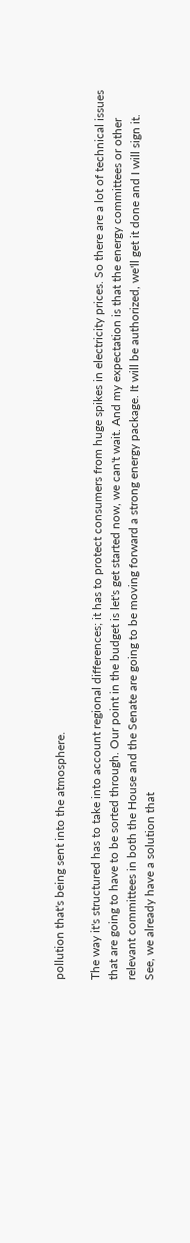pollution that's being sent into the atmosphere.

The way it's structured has to take into account regional differences; it has to protect consumers from huge spikes in electricity prices. So there are a lot of technical issues that are going to have to be sorted through. Our point in the budget is let's get started now, we can't wait. And my expectation is that the energy committees or other relevant committees in both the House and the Senate are going to be moving forward a strong energy package. It will be authorized, we'll get it done and I will sign it.
See, we already have a solution that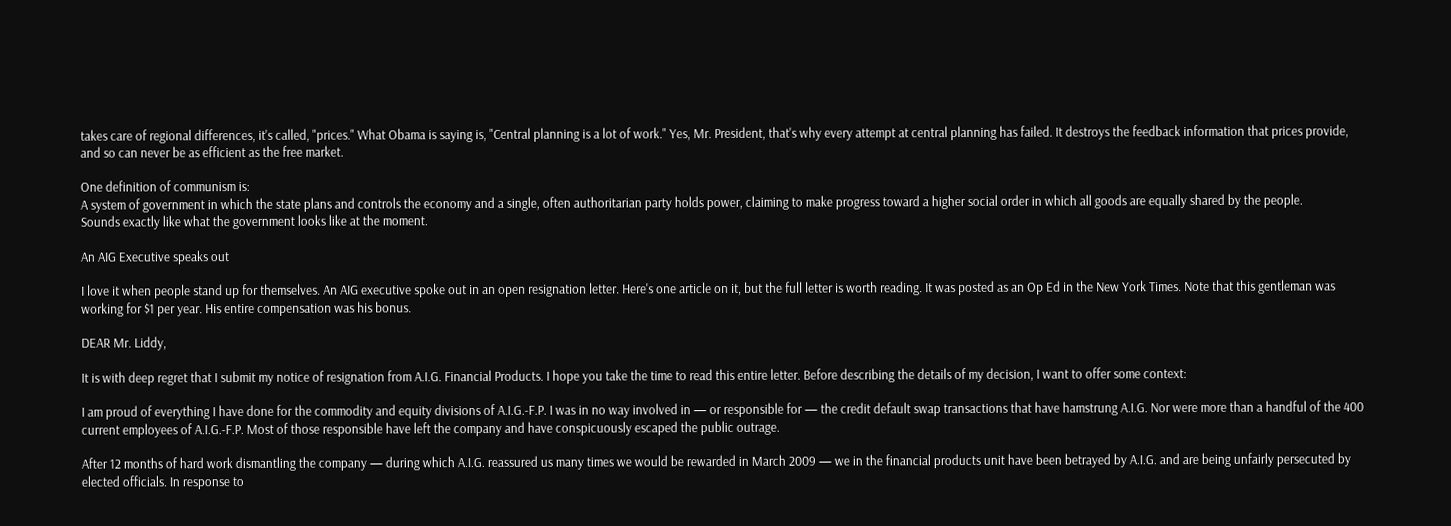takes care of regional differences, it's called, "prices." What Obama is saying is, "Central planning is a lot of work." Yes, Mr. President, that's why every attempt at central planning has failed. It destroys the feedback information that prices provide, and so can never be as efficient as the free market.

One definition of communism is:
A system of government in which the state plans and controls the economy and a single, often authoritarian party holds power, claiming to make progress toward a higher social order in which all goods are equally shared by the people.
Sounds exactly like what the government looks like at the moment.

An AIG Executive speaks out

I love it when people stand up for themselves. An AIG executive spoke out in an open resignation letter. Here's one article on it, but the full letter is worth reading. It was posted as an Op Ed in the New York Times. Note that this gentleman was working for $1 per year. His entire compensation was his bonus.

DEAR Mr. Liddy,

It is with deep regret that I submit my notice of resignation from A.I.G. Financial Products. I hope you take the time to read this entire letter. Before describing the details of my decision, I want to offer some context:

I am proud of everything I have done for the commodity and equity divisions of A.I.G.-F.P. I was in no way involved in — or responsible for — the credit default swap transactions that have hamstrung A.I.G. Nor were more than a handful of the 400 current employees of A.I.G.-F.P. Most of those responsible have left the company and have conspicuously escaped the public outrage.

After 12 months of hard work dismantling the company — during which A.I.G. reassured us many times we would be rewarded in March 2009 — we in the financial products unit have been betrayed by A.I.G. and are being unfairly persecuted by elected officials. In response to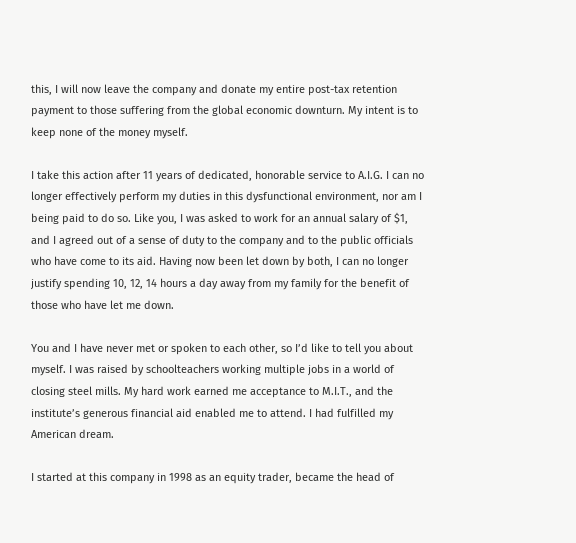this, I will now leave the company and donate my entire post-tax retention payment to those suffering from the global economic downturn. My intent is to keep none of the money myself.

I take this action after 11 years of dedicated, honorable service to A.I.G. I can no longer effectively perform my duties in this dysfunctional environment, nor am I being paid to do so. Like you, I was asked to work for an annual salary of $1, and I agreed out of a sense of duty to the company and to the public officials who have come to its aid. Having now been let down by both, I can no longer justify spending 10, 12, 14 hours a day away from my family for the benefit of those who have let me down.

You and I have never met or spoken to each other, so I’d like to tell you about myself. I was raised by schoolteachers working multiple jobs in a world of closing steel mills. My hard work earned me acceptance to M.I.T., and the institute’s generous financial aid enabled me to attend. I had fulfilled my American dream.

I started at this company in 1998 as an equity trader, became the head of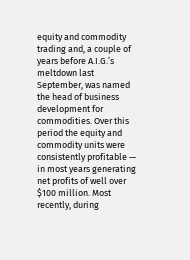equity and commodity trading and, a couple of years before A.I.G.’s meltdown last September, was named the head of business development for commodities. Over this period the equity and commodity units were consistently profitable — in most years generating net profits of well over $100 million. Most recently, during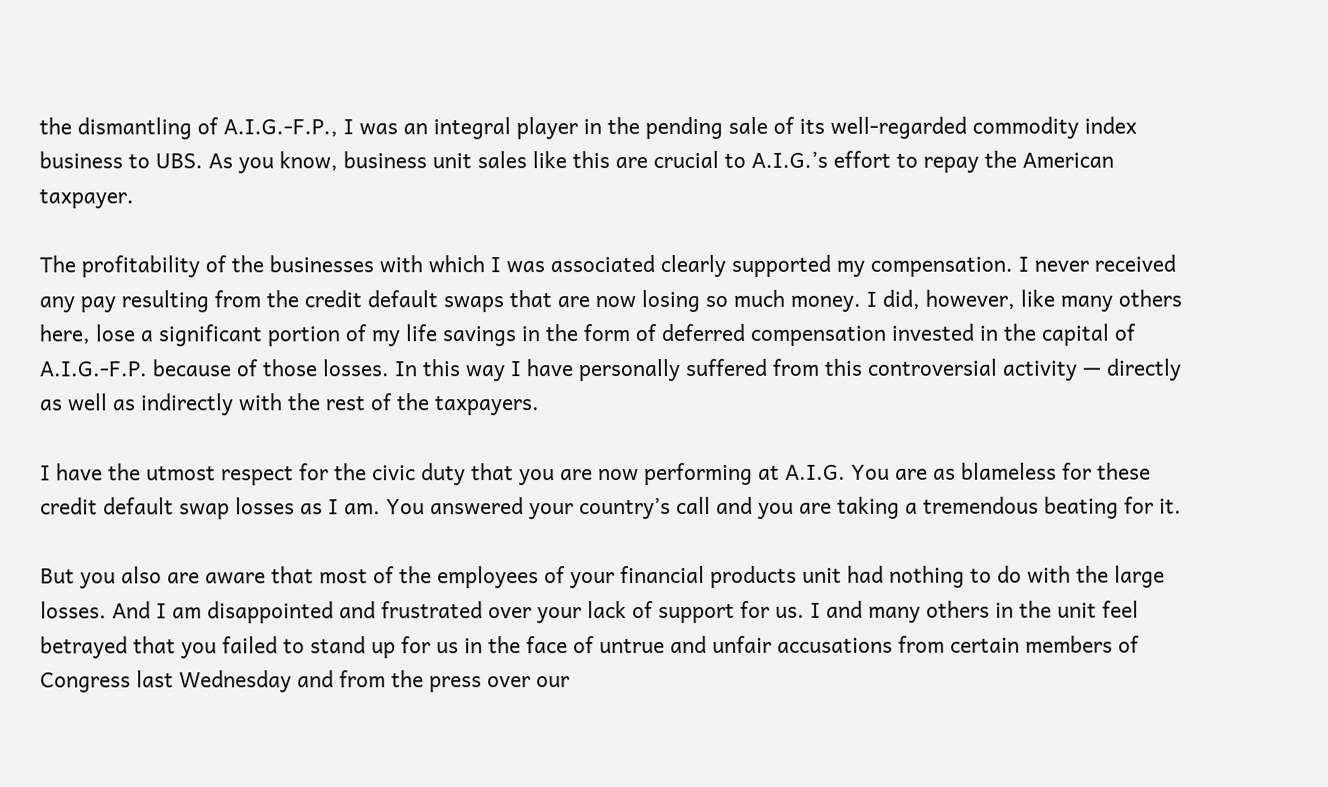the dismantling of A.I.G.-F.P., I was an integral player in the pending sale of its well-regarded commodity index business to UBS. As you know, business unit sales like this are crucial to A.I.G.’s effort to repay the American taxpayer.

The profitability of the businesses with which I was associated clearly supported my compensation. I never received any pay resulting from the credit default swaps that are now losing so much money. I did, however, like many others here, lose a significant portion of my life savings in the form of deferred compensation invested in the capital of A.I.G.-F.P. because of those losses. In this way I have personally suffered from this controversial activity — directly as well as indirectly with the rest of the taxpayers.

I have the utmost respect for the civic duty that you are now performing at A.I.G. You are as blameless for these credit default swap losses as I am. You answered your country’s call and you are taking a tremendous beating for it.

But you also are aware that most of the employees of your financial products unit had nothing to do with the large losses. And I am disappointed and frustrated over your lack of support for us. I and many others in the unit feel betrayed that you failed to stand up for us in the face of untrue and unfair accusations from certain members of Congress last Wednesday and from the press over our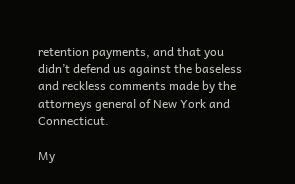retention payments, and that you didn’t defend us against the baseless and reckless comments made by the attorneys general of New York and Connecticut.

My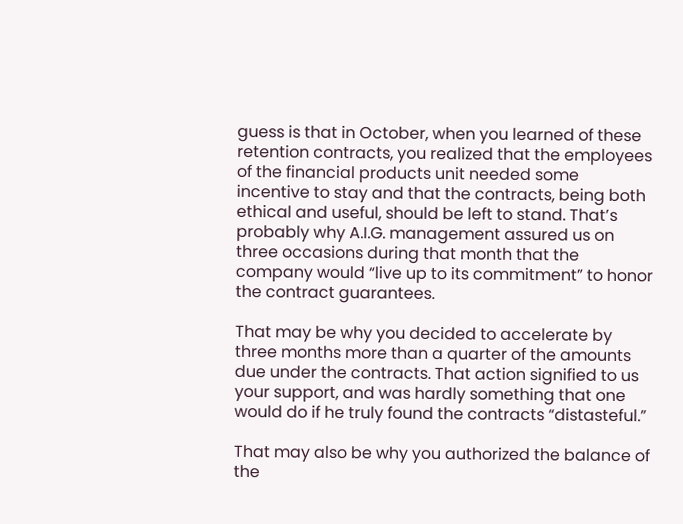guess is that in October, when you learned of these retention contracts, you realized that the employees of the financial products unit needed some incentive to stay and that the contracts, being both ethical and useful, should be left to stand. That’s probably why A.I.G. management assured us on three occasions during that month that the company would “live up to its commitment” to honor the contract guarantees.

That may be why you decided to accelerate by three months more than a quarter of the amounts due under the contracts. That action signified to us your support, and was hardly something that one would do if he truly found the contracts “distasteful.”

That may also be why you authorized the balance of the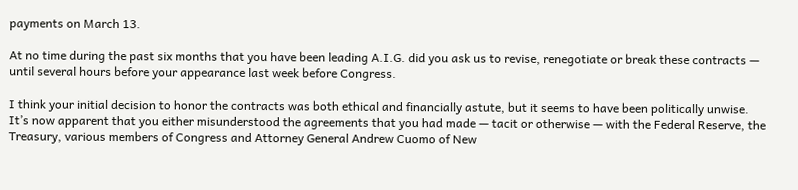payments on March 13.

At no time during the past six months that you have been leading A.I.G. did you ask us to revise, renegotiate or break these contracts — until several hours before your appearance last week before Congress.

I think your initial decision to honor the contracts was both ethical and financially astute, but it seems to have been politically unwise. It’s now apparent that you either misunderstood the agreements that you had made — tacit or otherwise — with the Federal Reserve, the Treasury, various members of Congress and Attorney General Andrew Cuomo of New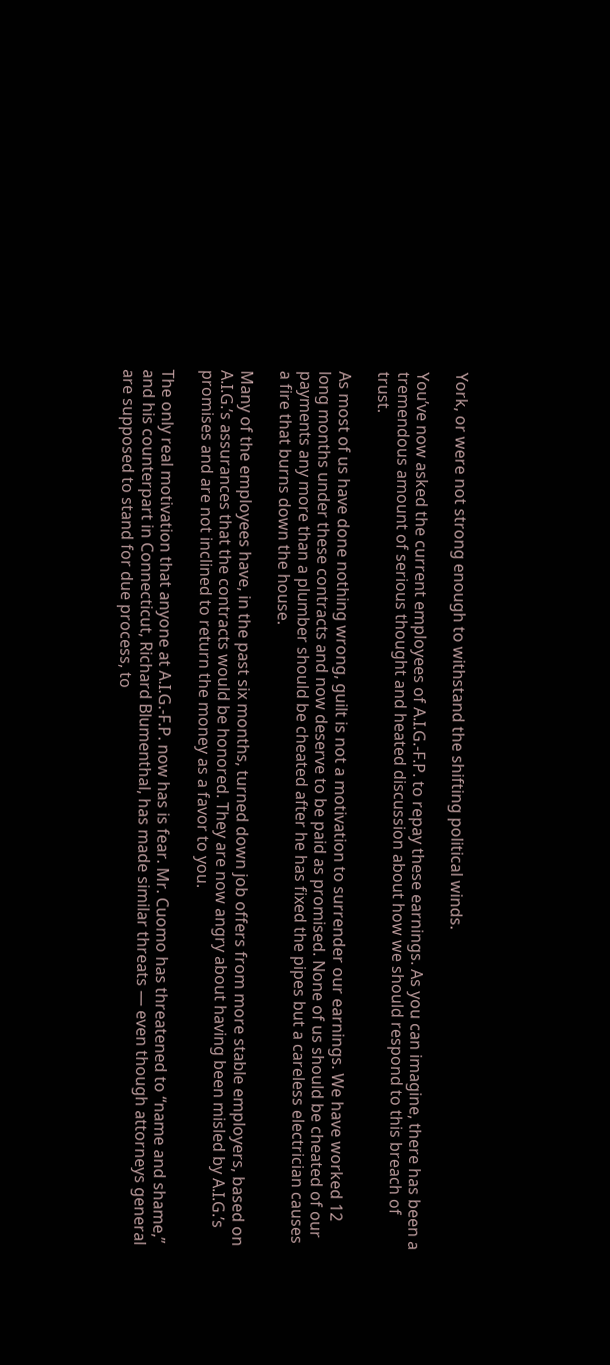York, or were not strong enough to withstand the shifting political winds.

You’ve now asked the current employees of A.I.G.-F.P. to repay these earnings. As you can imagine, there has been a tremendous amount of serious thought and heated discussion about how we should respond to this breach of trust.

As most of us have done nothing wrong, guilt is not a motivation to surrender our earnings. We have worked 12 long months under these contracts and now deserve to be paid as promised. None of us should be cheated of our payments any more than a plumber should be cheated after he has fixed the pipes but a careless electrician causes a fire that burns down the house.

Many of the employees have, in the past six months, turned down job offers from more stable employers, based on A.I.G.’s assurances that the contracts would be honored. They are now angry about having been misled by A.I.G.’s promises and are not inclined to return the money as a favor to you.

The only real motivation that anyone at A.I.G.-F.P. now has is fear. Mr. Cuomo has threatened to “name and shame,” and his counterpart in Connecticut, Richard Blumenthal, has made similar threats — even though attorneys general are supposed to stand for due process, to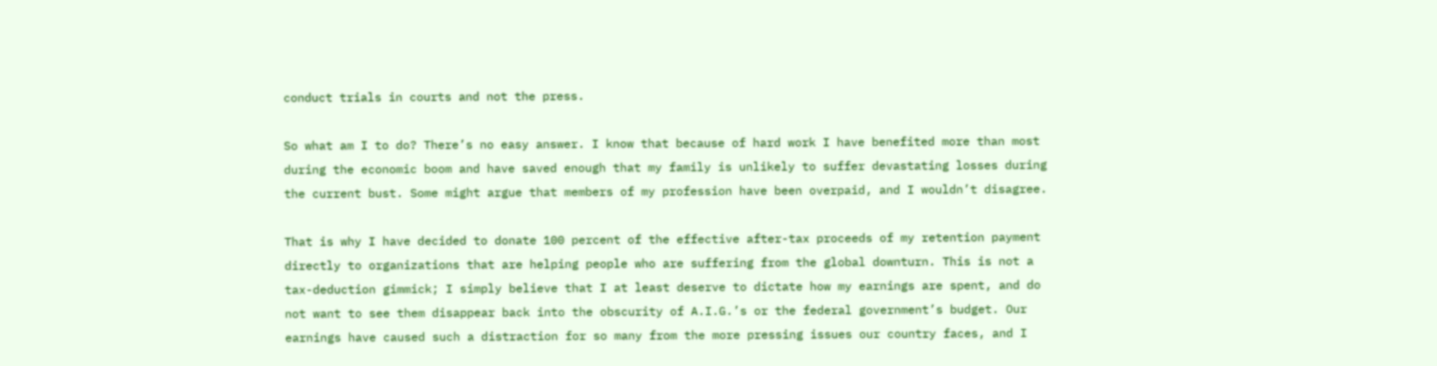conduct trials in courts and not the press.

So what am I to do? There’s no easy answer. I know that because of hard work I have benefited more than most during the economic boom and have saved enough that my family is unlikely to suffer devastating losses during the current bust. Some might argue that members of my profession have been overpaid, and I wouldn’t disagree.

That is why I have decided to donate 100 percent of the effective after-tax proceeds of my retention payment directly to organizations that are helping people who are suffering from the global downturn. This is not a tax-deduction gimmick; I simply believe that I at least deserve to dictate how my earnings are spent, and do not want to see them disappear back into the obscurity of A.I.G.’s or the federal government’s budget. Our earnings have caused such a distraction for so many from the more pressing issues our country faces, and I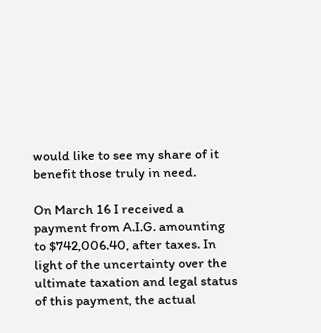would like to see my share of it benefit those truly in need.

On March 16 I received a payment from A.I.G. amounting to $742,006.40, after taxes. In light of the uncertainty over the ultimate taxation and legal status of this payment, the actual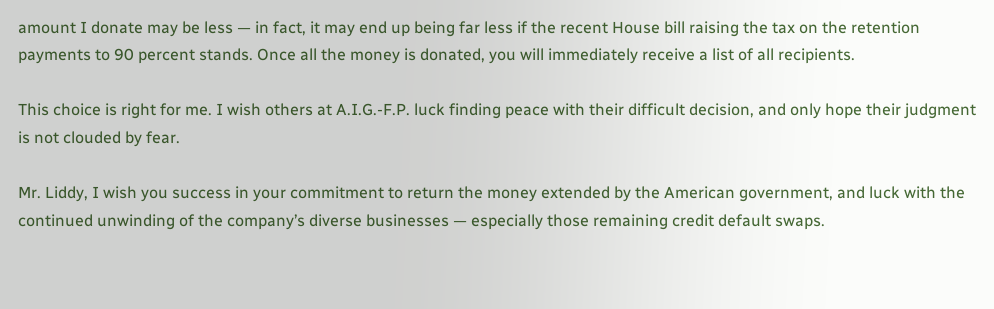amount I donate may be less — in fact, it may end up being far less if the recent House bill raising the tax on the retention payments to 90 percent stands. Once all the money is donated, you will immediately receive a list of all recipients.

This choice is right for me. I wish others at A.I.G.-F.P. luck finding peace with their difficult decision, and only hope their judgment is not clouded by fear.

Mr. Liddy, I wish you success in your commitment to return the money extended by the American government, and luck with the continued unwinding of the company’s diverse businesses — especially those remaining credit default swaps.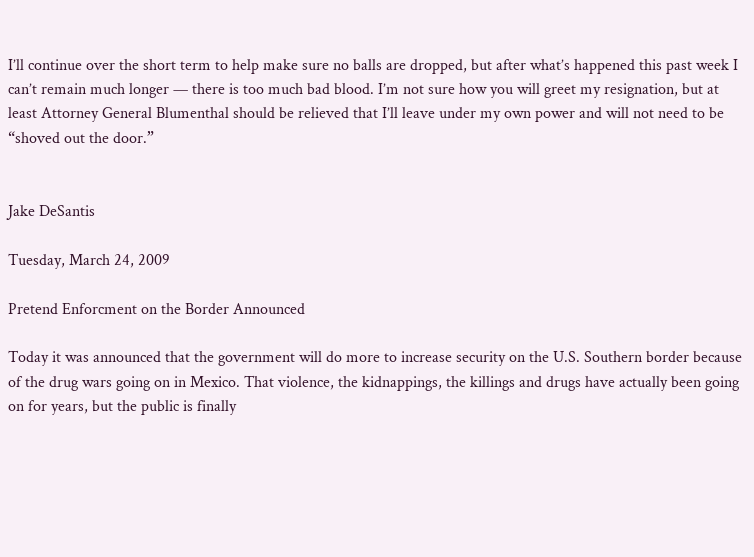I’ll continue over the short term to help make sure no balls are dropped, but after what’s happened this past week I can’t remain much longer — there is too much bad blood. I’m not sure how you will greet my resignation, but at least Attorney General Blumenthal should be relieved that I’ll leave under my own power and will not need to be “shoved out the door.”


Jake DeSantis

Tuesday, March 24, 2009

Pretend Enforcment on the Border Announced

Today it was announced that the government will do more to increase security on the U.S. Southern border because of the drug wars going on in Mexico. That violence, the kidnappings, the killings and drugs have actually been going on for years, but the public is finally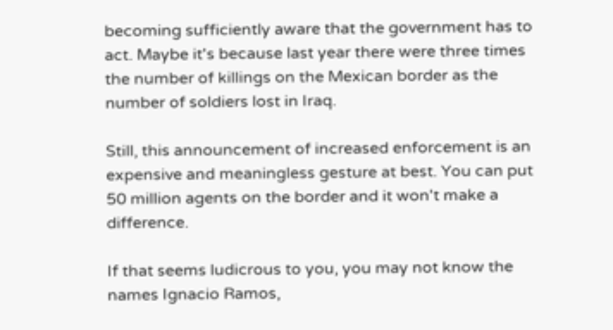becoming sufficiently aware that the government has to act. Maybe it's because last year there were three times the number of killings on the Mexican border as the number of soldiers lost in Iraq.

Still, this announcement of increased enforcement is an expensive and meaningless gesture at best. You can put 50 million agents on the border and it won't make a difference.

If that seems ludicrous to you, you may not know the names Ignacio Ramos,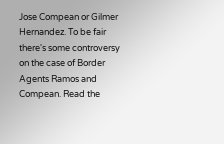Jose Compean or Gilmer Hernandez. To be fair there's some controversy on the case of Border Agents Ramos and Compean. Read the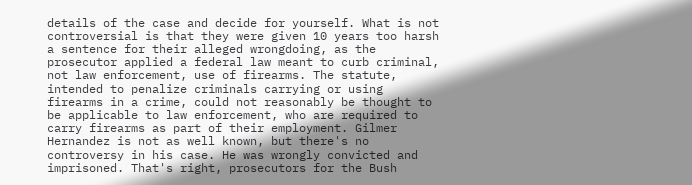details of the case and decide for yourself. What is not controversial is that they were given 10 years too harsh a sentence for their alleged wrongdoing, as the prosecutor applied a federal law meant to curb criminal, not law enforcement, use of firearms. The statute, intended to penalize criminals carrying or using firearms in a crime, could not reasonably be thought to be applicable to law enforcement, who are required to carry firearms as part of their employment. Gilmer Hernandez is not as well known, but there's no controversy in his case. He was wrongly convicted and imprisoned. That's right, prosecutors for the Bush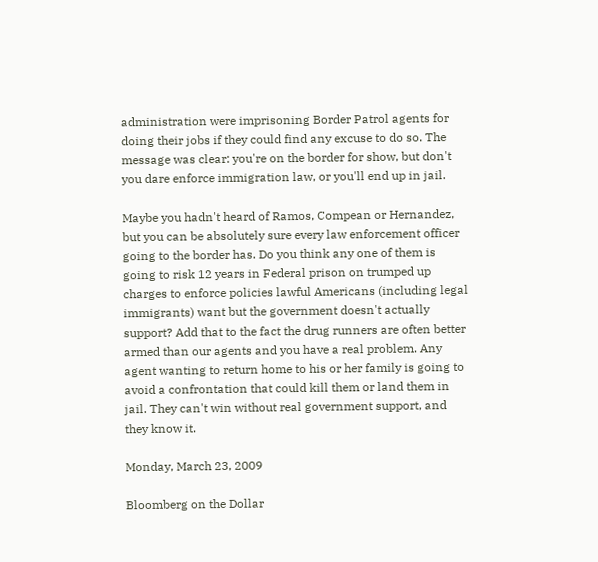administration were imprisoning Border Patrol agents for doing their jobs if they could find any excuse to do so. The message was clear: you're on the border for show, but don't you dare enforce immigration law, or you'll end up in jail.

Maybe you hadn't heard of Ramos, Compean or Hernandez, but you can be absolutely sure every law enforcement officer going to the border has. Do you think any one of them is going to risk 12 years in Federal prison on trumped up charges to enforce policies lawful Americans (including legal immigrants) want but the government doesn't actually support? Add that to the fact the drug runners are often better armed than our agents and you have a real problem. Any agent wanting to return home to his or her family is going to avoid a confrontation that could kill them or land them in jail. They can't win without real government support, and they know it.

Monday, March 23, 2009

Bloomberg on the Dollar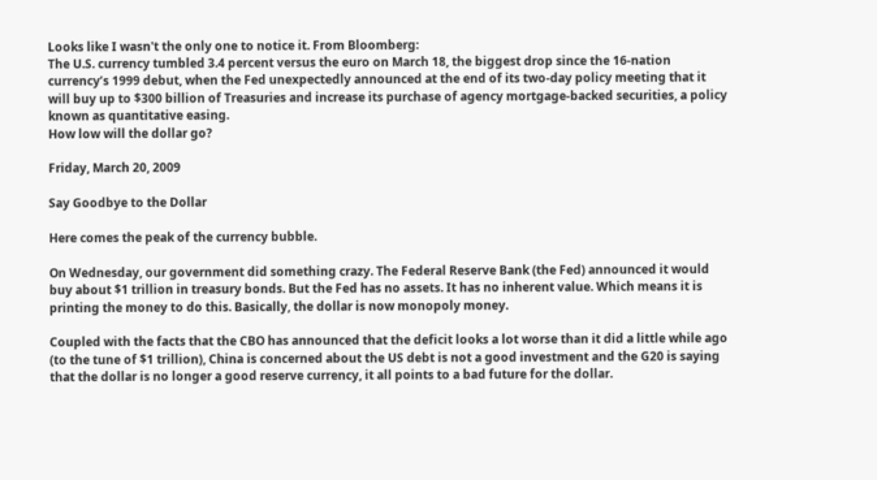Looks like I wasn't the only one to notice it. From Bloomberg:
The U.S. currency tumbled 3.4 percent versus the euro on March 18, the biggest drop since the 16-nation currency’s 1999 debut, when the Fed unexpectedly announced at the end of its two-day policy meeting that it will buy up to $300 billion of Treasuries and increase its purchase of agency mortgage-backed securities, a policy known as quantitative easing.
How low will the dollar go?

Friday, March 20, 2009

Say Goodbye to the Dollar

Here comes the peak of the currency bubble.

On Wednesday, our government did something crazy. The Federal Reserve Bank (the Fed) announced it would buy about $1 trillion in treasury bonds. But the Fed has no assets. It has no inherent value. Which means it is printing the money to do this. Basically, the dollar is now monopoly money.

Coupled with the facts that the CBO has announced that the deficit looks a lot worse than it did a little while ago (to the tune of $1 trillion), China is concerned about the US debt is not a good investment and the G20 is saying that the dollar is no longer a good reserve currency, it all points to a bad future for the dollar.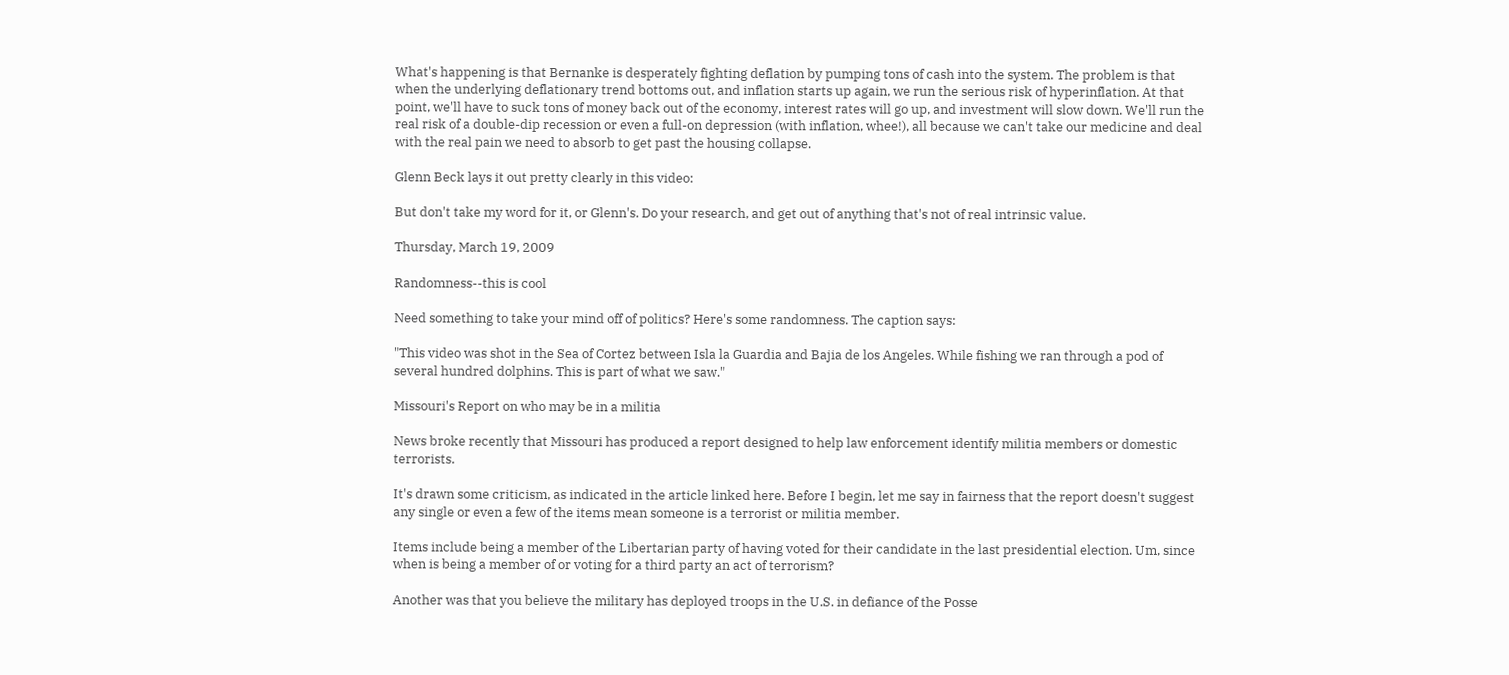What's happening is that Bernanke is desperately fighting deflation by pumping tons of cash into the system. The problem is that when the underlying deflationary trend bottoms out, and inflation starts up again, we run the serious risk of hyperinflation. At that point, we'll have to suck tons of money back out of the economy, interest rates will go up, and investment will slow down. We'll run the real risk of a double-dip recession or even a full-on depression (with inflation, whee!), all because we can't take our medicine and deal with the real pain we need to absorb to get past the housing collapse.

Glenn Beck lays it out pretty clearly in this video:

But don't take my word for it, or Glenn's. Do your research, and get out of anything that's not of real intrinsic value.

Thursday, March 19, 2009

Randomness--this is cool

Need something to take your mind off of politics? Here's some randomness. The caption says:

"This video was shot in the Sea of Cortez between Isla la Guardia and Bajia de los Angeles. While fishing we ran through a pod of several hundred dolphins. This is part of what we saw."

Missouri's Report on who may be in a militia

News broke recently that Missouri has produced a report designed to help law enforcement identify militia members or domestic terrorists.

It's drawn some criticism, as indicated in the article linked here. Before I begin, let me say in fairness that the report doesn't suggest any single or even a few of the items mean someone is a terrorist or militia member.

Items include being a member of the Libertarian party of having voted for their candidate in the last presidential election. Um, since when is being a member of or voting for a third party an act of terrorism?

Another was that you believe the military has deployed troops in the U.S. in defiance of the Posse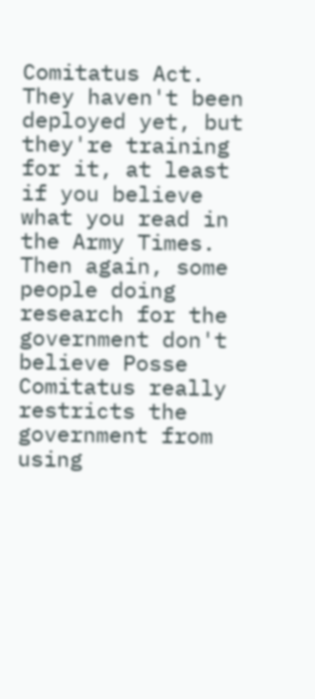Comitatus Act. They haven't been deployed yet, but they're training for it, at least if you believe what you read in the Army Times. Then again, some people doing research for the government don't believe Posse Comitatus really restricts the government from using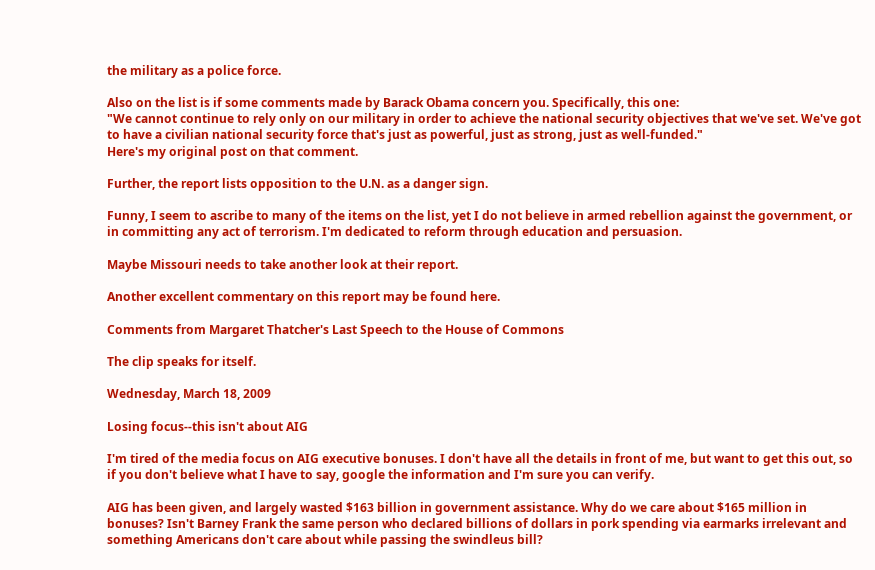the military as a police force.

Also on the list is if some comments made by Barack Obama concern you. Specifically, this one:
"We cannot continue to rely only on our military in order to achieve the national security objectives that we've set. We've got to have a civilian national security force that's just as powerful, just as strong, just as well-funded."
Here's my original post on that comment.

Further, the report lists opposition to the U.N. as a danger sign.

Funny, I seem to ascribe to many of the items on the list, yet I do not believe in armed rebellion against the government, or in committing any act of terrorism. I'm dedicated to reform through education and persuasion.

Maybe Missouri needs to take another look at their report.

Another excellent commentary on this report may be found here.

Comments from Margaret Thatcher's Last Speech to the House of Commons

The clip speaks for itself.

Wednesday, March 18, 2009

Losing focus--this isn't about AIG

I'm tired of the media focus on AIG executive bonuses. I don't have all the details in front of me, but want to get this out, so if you don't believe what I have to say, google the information and I'm sure you can verify.

AIG has been given, and largely wasted $163 billion in government assistance. Why do we care about $165 million in bonuses? Isn't Barney Frank the same person who declared billions of dollars in pork spending via earmarks irrelevant and something Americans don't care about while passing the swindleus bill?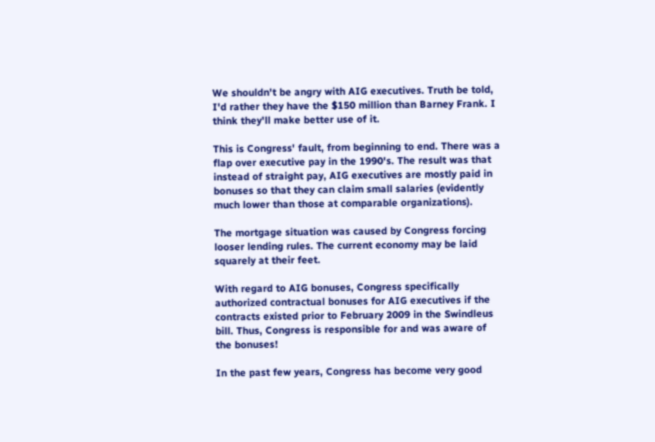We shouldn't be angry with AIG executives. Truth be told, I'd rather they have the $150 million than Barney Frank. I think they'll make better use of it.

This is Congress' fault, from beginning to end. There was a flap over executive pay in the 1990's. The result was that instead of straight pay, AIG executives are mostly paid in bonuses so that they can claim small salaries (evidently much lower than those at comparable organizations).

The mortgage situation was caused by Congress forcing looser lending rules. The current economy may be laid squarely at their feet.

With regard to AIG bonuses, Congress specifically authorized contractual bonuses for AIG executives if the contracts existed prior to February 2009 in the Swindleus bill. Thus, Congress is responsible for and was aware of the bonuses!

In the past few years, Congress has become very good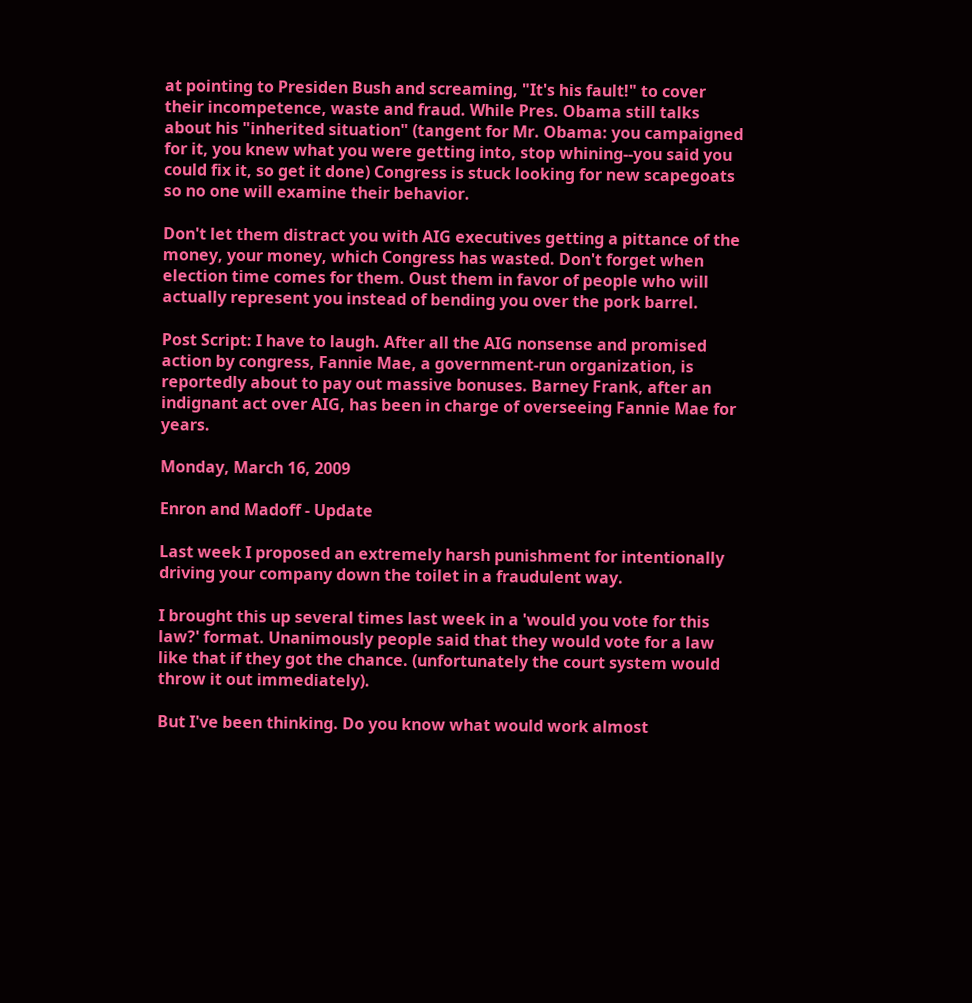at pointing to Presiden Bush and screaming, "It's his fault!" to cover their incompetence, waste and fraud. While Pres. Obama still talks about his "inherited situation" (tangent for Mr. Obama: you campaigned for it, you knew what you were getting into, stop whining--you said you could fix it, so get it done) Congress is stuck looking for new scapegoats so no one will examine their behavior.

Don't let them distract you with AIG executives getting a pittance of the money, your money, which Congress has wasted. Don't forget when election time comes for them. Oust them in favor of people who will actually represent you instead of bending you over the pork barrel.

Post Script: I have to laugh. After all the AIG nonsense and promised action by congress, Fannie Mae, a government-run organization, is reportedly about to pay out massive bonuses. Barney Frank, after an indignant act over AIG, has been in charge of overseeing Fannie Mae for years.

Monday, March 16, 2009

Enron and Madoff - Update

Last week I proposed an extremely harsh punishment for intentionally driving your company down the toilet in a fraudulent way.

I brought this up several times last week in a 'would you vote for this law?' format. Unanimously people said that they would vote for a law like that if they got the chance. (unfortunately the court system would throw it out immediately).

But I've been thinking. Do you know what would work almost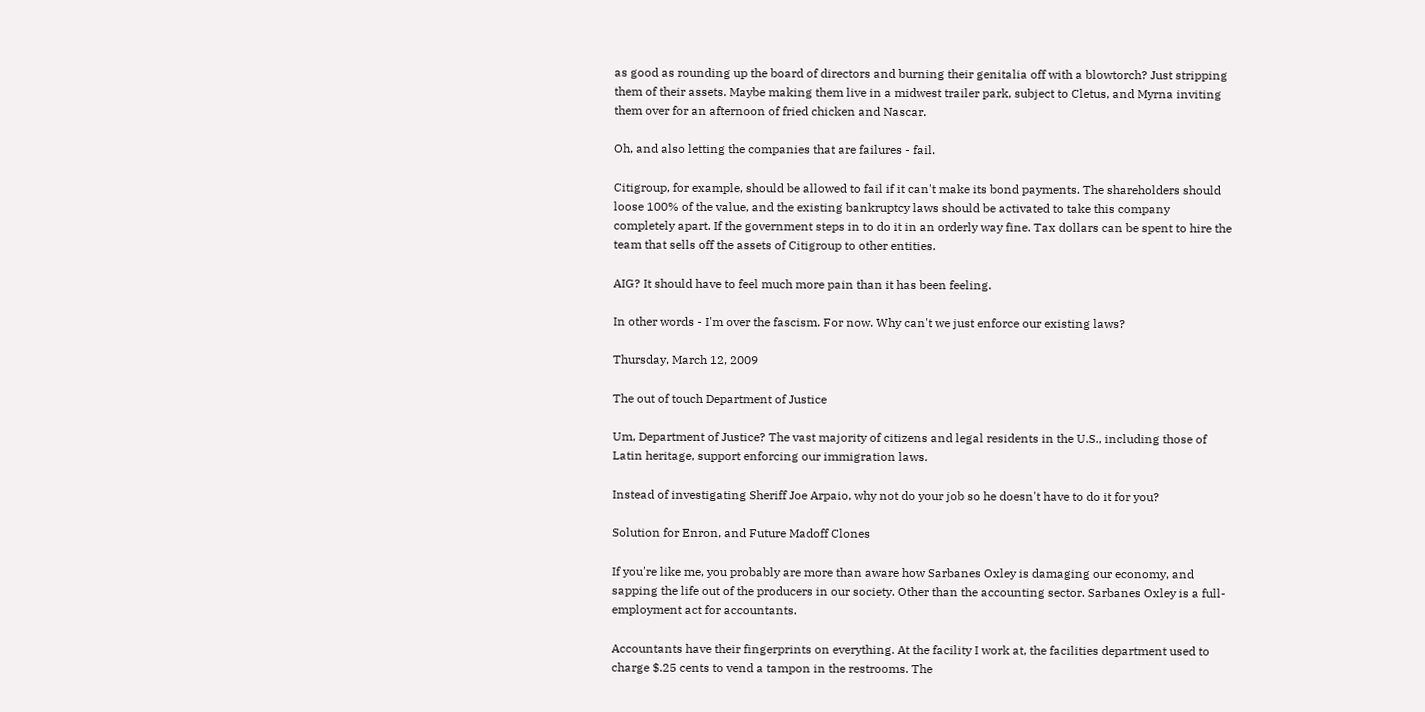as good as rounding up the board of directors and burning their genitalia off with a blowtorch? Just stripping them of their assets. Maybe making them live in a midwest trailer park, subject to Cletus, and Myrna inviting them over for an afternoon of fried chicken and Nascar.

Oh, and also letting the companies that are failures - fail.

Citigroup, for example, should be allowed to fail if it can't make its bond payments. The shareholders should loose 100% of the value, and the existing bankruptcy laws should be activated to take this company completely apart. If the government steps in to do it in an orderly way fine. Tax dollars can be spent to hire the team that sells off the assets of Citigroup to other entities.

AIG? It should have to feel much more pain than it has been feeling.

In other words - I'm over the fascism. For now. Why can't we just enforce our existing laws?

Thursday, March 12, 2009

The out of touch Department of Justice

Um, Department of Justice? The vast majority of citizens and legal residents in the U.S., including those of Latin heritage, support enforcing our immigration laws.

Instead of investigating Sheriff Joe Arpaio, why not do your job so he doesn't have to do it for you?

Solution for Enron, and Future Madoff Clones

If you're like me, you probably are more than aware how Sarbanes Oxley is damaging our economy, and sapping the life out of the producers in our society. Other than the accounting sector. Sarbanes Oxley is a full-employment act for accountants.

Accountants have their fingerprints on everything. At the facility I work at, the facilities department used to charge $.25 cents to vend a tampon in the restrooms. The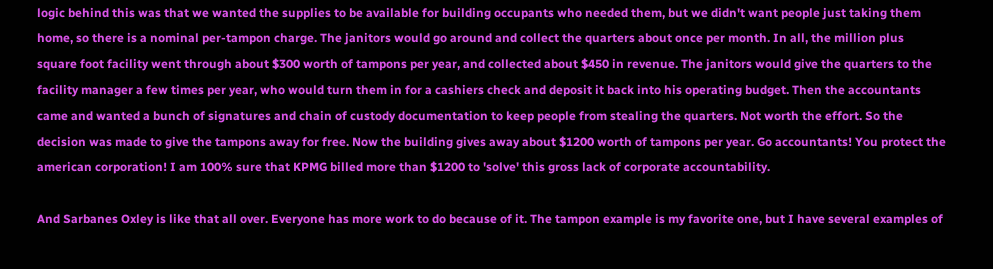logic behind this was that we wanted the supplies to be available for building occupants who needed them, but we didn't want people just taking them home, so there is a nominal per-tampon charge. The janitors would go around and collect the quarters about once per month. In all, the million plus square foot facility went through about $300 worth of tampons per year, and collected about $450 in revenue. The janitors would give the quarters to the facility manager a few times per year, who would turn them in for a cashiers check and deposit it back into his operating budget. Then the accountants came and wanted a bunch of signatures and chain of custody documentation to keep people from stealing the quarters. Not worth the effort. So the decision was made to give the tampons away for free. Now the building gives away about $1200 worth of tampons per year. Go accountants! You protect the american corporation! I am 100% sure that KPMG billed more than $1200 to 'solve' this gross lack of corporate accountability.

And Sarbanes Oxley is like that all over. Everyone has more work to do because of it. The tampon example is my favorite one, but I have several examples of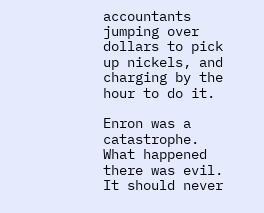accountants jumping over dollars to pick up nickels, and charging by the hour to do it.

Enron was a catastrophe. What happened there was evil. It should never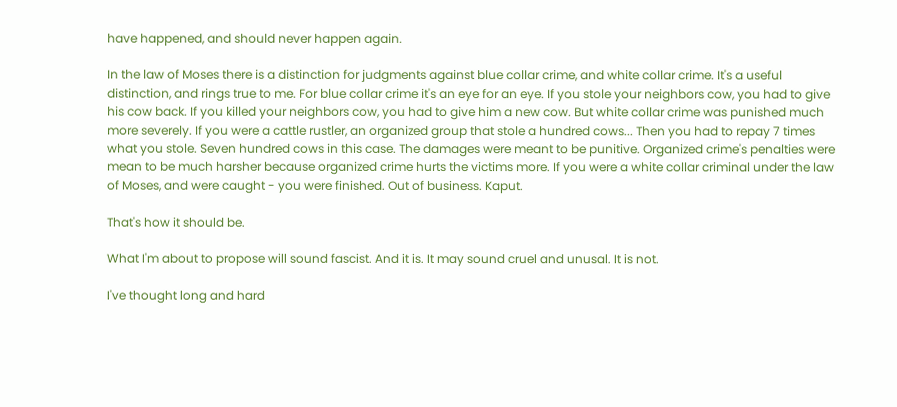have happened, and should never happen again.

In the law of Moses there is a distinction for judgments against blue collar crime, and white collar crime. It's a useful distinction, and rings true to me. For blue collar crime it's an eye for an eye. If you stole your neighbors cow, you had to give his cow back. If you killed your neighbors cow, you had to give him a new cow. But white collar crime was punished much more severely. If you were a cattle rustler, an organized group that stole a hundred cows... Then you had to repay 7 times what you stole. Seven hundred cows in this case. The damages were meant to be punitive. Organized crime's penalties were mean to be much harsher because organized crime hurts the victims more. If you were a white collar criminal under the law of Moses, and were caught - you were finished. Out of business. Kaput.

That's how it should be.

What I'm about to propose will sound fascist. And it is. It may sound cruel and unusal. It is not.

I've thought long and hard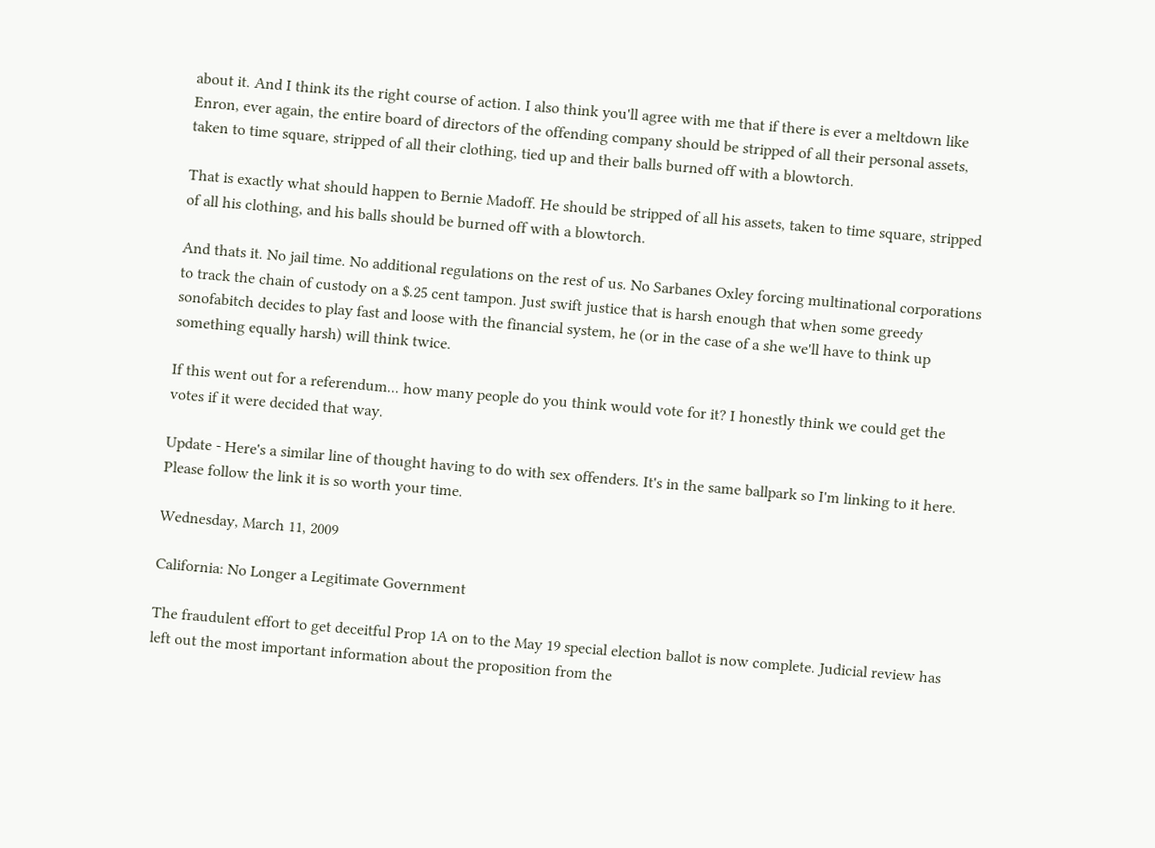about it. And I think its the right course of action. I also think you'll agree with me that if there is ever a meltdown like Enron, ever again, the entire board of directors of the offending company should be stripped of all their personal assets, taken to time square, stripped of all their clothing, tied up and their balls burned off with a blowtorch.

That is exactly what should happen to Bernie Madoff. He should be stripped of all his assets, taken to time square, stripped of all his clothing, and his balls should be burned off with a blowtorch.

And thats it. No jail time. No additional regulations on the rest of us. No Sarbanes Oxley forcing multinational corporations to track the chain of custody on a $.25 cent tampon. Just swift justice that is harsh enough that when some greedy sonofabitch decides to play fast and loose with the financial system, he (or in the case of a she we'll have to think up something equally harsh) will think twice.

If this went out for a referendum... how many people do you think would vote for it? I honestly think we could get the votes if it were decided that way.

Update - Here's a similar line of thought having to do with sex offenders. It's in the same ballpark so I'm linking to it here. Please follow the link it is so worth your time.

Wednesday, March 11, 2009

California: No Longer a Legitimate Government

The fraudulent effort to get deceitful Prop 1A on to the May 19 special election ballot is now complete. Judicial review has left out the most important information about the proposition from the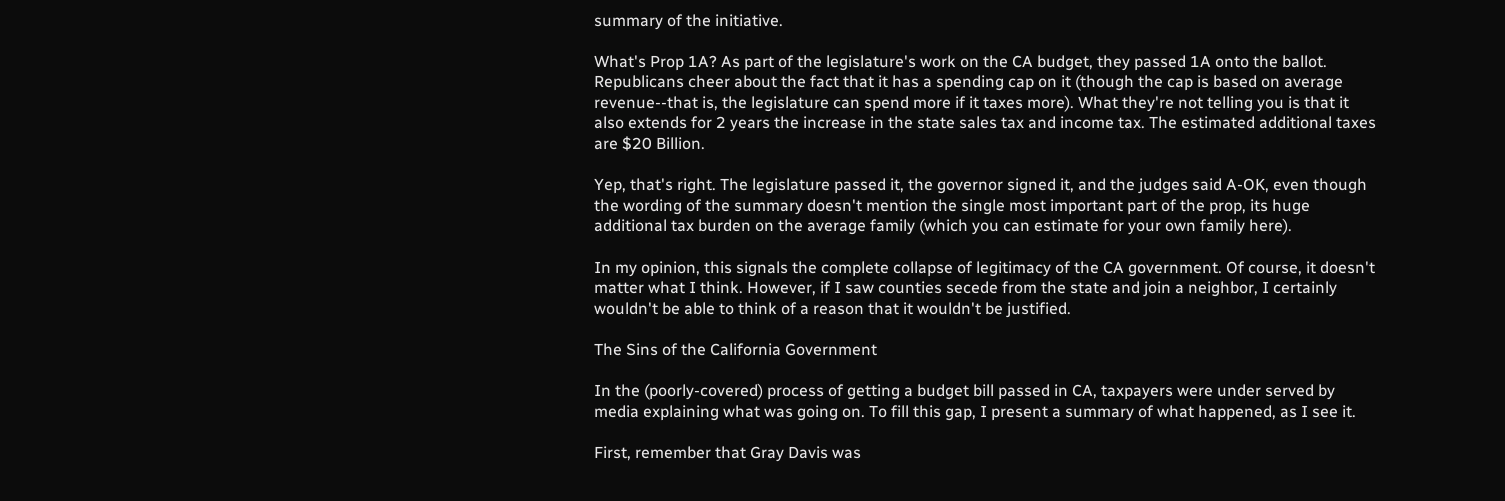summary of the initiative.

What's Prop 1A? As part of the legislature's work on the CA budget, they passed 1A onto the ballot. Republicans cheer about the fact that it has a spending cap on it (though the cap is based on average revenue--that is, the legislature can spend more if it taxes more). What they're not telling you is that it also extends for 2 years the increase in the state sales tax and income tax. The estimated additional taxes are $20 Billion.

Yep, that's right. The legislature passed it, the governor signed it, and the judges said A-OK, even though the wording of the summary doesn't mention the single most important part of the prop, its huge additional tax burden on the average family (which you can estimate for your own family here).

In my opinion, this signals the complete collapse of legitimacy of the CA government. Of course, it doesn't matter what I think. However, if I saw counties secede from the state and join a neighbor, I certainly wouldn't be able to think of a reason that it wouldn't be justified.

The Sins of the California Government

In the (poorly-covered) process of getting a budget bill passed in CA, taxpayers were under served by media explaining what was going on. To fill this gap, I present a summary of what happened, as I see it.

First, remember that Gray Davis was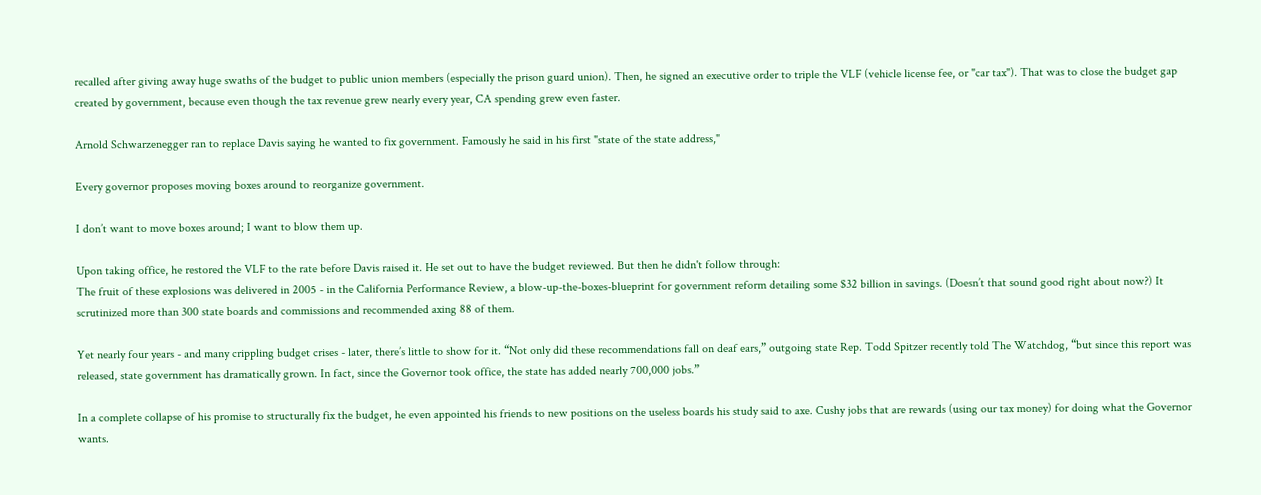recalled after giving away huge swaths of the budget to public union members (especially the prison guard union). Then, he signed an executive order to triple the VLF (vehicle license fee, or "car tax"). That was to close the budget gap created by government, because even though the tax revenue grew nearly every year, CA spending grew even faster.

Arnold Schwarzenegger ran to replace Davis saying he wanted to fix government. Famously he said in his first "state of the state address,"

Every governor proposes moving boxes around to reorganize government.

I don’t want to move boxes around; I want to blow them up.

Upon taking office, he restored the VLF to the rate before Davis raised it. He set out to have the budget reviewed. But then he didn't follow through:
The fruit of these explosions was delivered in 2005 - in the California Performance Review, a blow-up-the-boxes-blueprint for government reform detailing some $32 billion in savings. (Doesn’t that sound good right about now?) It scrutinized more than 300 state boards and commissions and recommended axing 88 of them.

Yet nearly four years - and many crippling budget crises - later, there’s little to show for it. “Not only did these recommendations fall on deaf ears,” outgoing state Rep. Todd Spitzer recently told The Watchdog, “but since this report was released, state government has dramatically grown. In fact, since the Governor took office, the state has added nearly 700,000 jobs.”

In a complete collapse of his promise to structurally fix the budget, he even appointed his friends to new positions on the useless boards his study said to axe. Cushy jobs that are rewards (using our tax money) for doing what the Governor wants.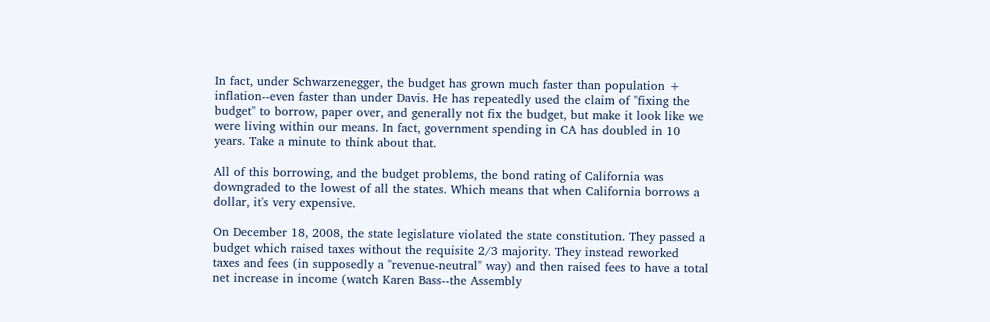In fact, under Schwarzenegger, the budget has grown much faster than population + inflation--even faster than under Davis. He has repeatedly used the claim of "fixing the budget" to borrow, paper over, and generally not fix the budget, but make it look like we were living within our means. In fact, government spending in CA has doubled in 10 years. Take a minute to think about that.

All of this borrowing, and the budget problems, the bond rating of California was downgraded to the lowest of all the states. Which means that when California borrows a dollar, it's very expensive.

On December 18, 2008, the state legislature violated the state constitution. They passed a budget which raised taxes without the requisite 2/3 majority. They instead reworked taxes and fees (in supposedly a "revenue-neutral" way) and then raised fees to have a total net increase in income (watch Karen Bass--the Assembly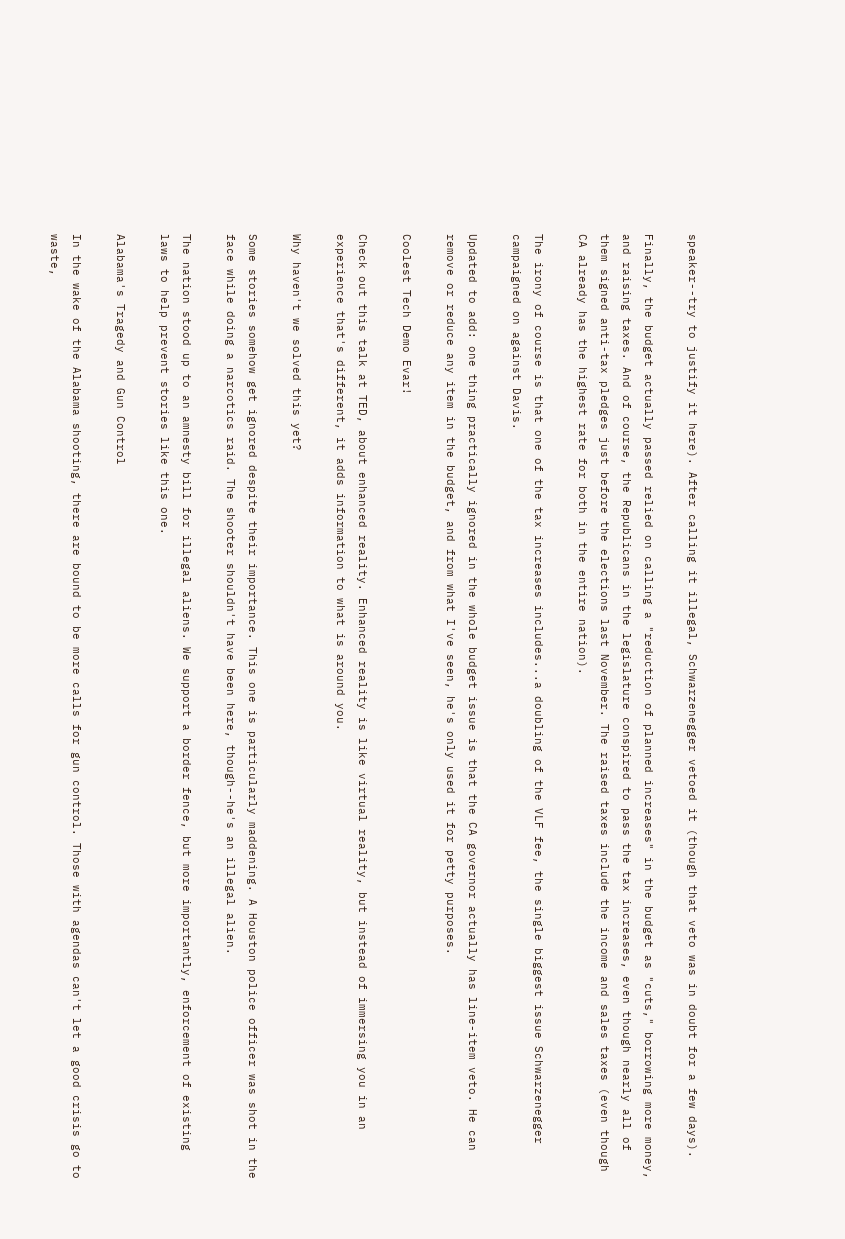speaker--try to justify it here). After calling it illegal, Schwarzenegger vetoed it (though that veto was in doubt for a few days).

Finally, the budget actually passed relied on calling a "reduction of planned increases" in the budget as "cuts," borrowing more money, and raising taxes. And of course, the Republicans in the legislature conspired to pass the tax increases, even though nearly all of them signed anti-tax pledges just before the elections last November. The raised taxes include the income and sales taxes (even though CA already has the highest rate for both in the entire nation).

The irony of course is that one of the tax increases includes...a doubling of the VLF fee, the single biggest issue Schwarzenegger campaigned on against Davis.

Updated to add: one thing practically ignored in the whole budget issue is that the CA governor actually has line-item veto. He can remove or reduce any item in the budget, and from what I've seen, he's only used it for petty purposes.

Coolest Tech Demo Evar!

Check out this talk at TED, about enhanced reality. Enhanced reality is like virtual reality, but instead of immersing you in an experience that's different, it adds information to what is around you.

Why haven't we solved this yet?

Some stories somehow get ignored despite their importance. This one is particularly maddening. A Houston police officer was shot in the face while doing a narcotics raid. The shooter shouldn't have been here, though--he's an illegal alien.

The nation stood up to an amnesty bill for illegal aliens. We support a border fence, but more importantly, enforcement of existing laws to help prevent stories like this one.

Alabama's Tragedy and Gun Control

In the wake of the Alabama shooting, there are bound to be more calls for gun control. Those with agendas can't let a good crisis go to waste,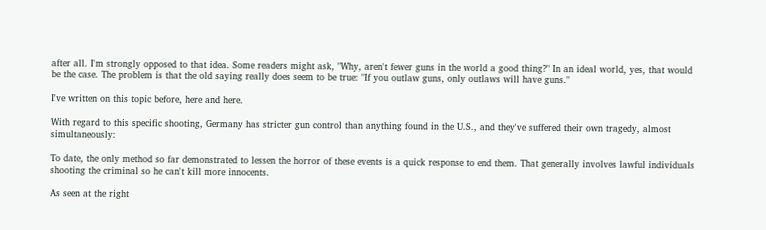after all. I'm strongly opposed to that idea. Some readers might ask, "Why, aren't fewer guns in the world a good thing?" In an ideal world, yes, that would be the case. The problem is that the old saying really does seem to be true: "If you outlaw guns, only outlaws will have guns."

I've written on this topic before, here and here.

With regard to this specific shooting, Germany has stricter gun control than anything found in the U.S., and they've suffered their own tragedy, almost simultaneously:

To date, the only method so far demonstrated to lessen the horror of these events is a quick response to end them. That generally involves lawful individuals shooting the criminal so he can't kill more innocents.

As seen at the right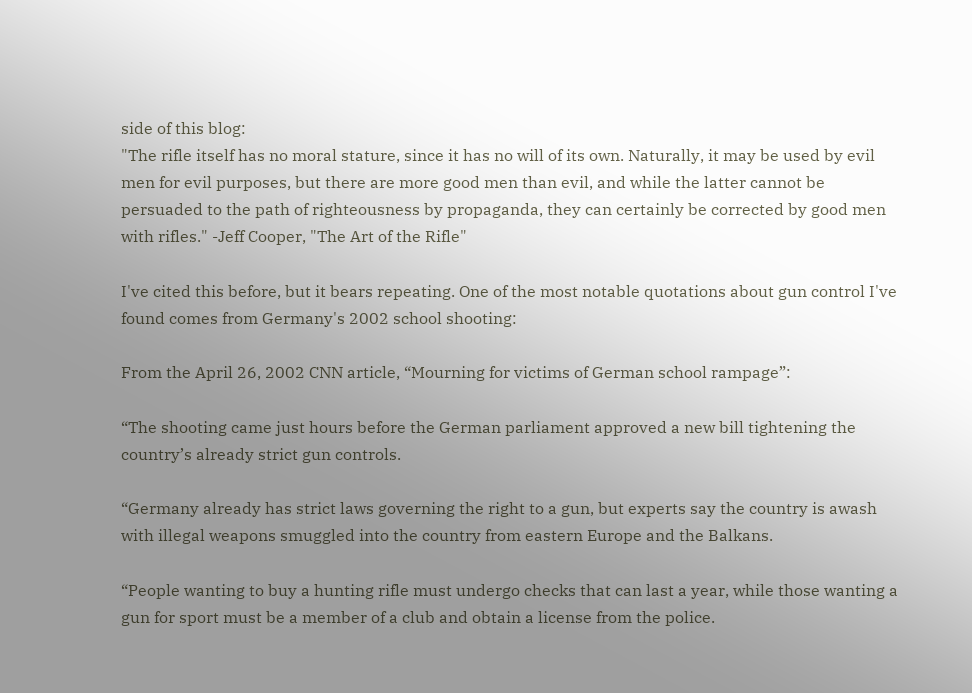side of this blog:
"The rifle itself has no moral stature, since it has no will of its own. Naturally, it may be used by evil men for evil purposes, but there are more good men than evil, and while the latter cannot be persuaded to the path of righteousness by propaganda, they can certainly be corrected by good men with rifles." -Jeff Cooper, "The Art of the Rifle"

I've cited this before, but it bears repeating. One of the most notable quotations about gun control I've found comes from Germany's 2002 school shooting:

From the April 26, 2002 CNN article, “Mourning for victims of German school rampage”:

“The shooting came just hours before the German parliament approved a new bill tightening the country’s already strict gun controls.

“Germany already has strict laws governing the right to a gun, but experts say the country is awash with illegal weapons smuggled into the country from eastern Europe and the Balkans.

“People wanting to buy a hunting rifle must undergo checks that can last a year, while those wanting a gun for sport must be a member of a club and obtain a license from the police.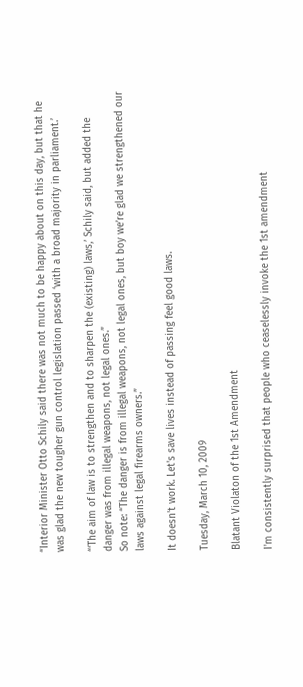“Interior Minister Otto Schily said there was not much to be happy about on this day, but that he was glad the new tougher gun control legislation passed ‘with a broad majority in parliament.’

“‘The aim of law is to strengthen and to sharpen the (existing) laws,’ Schily said, but added the danger was from illegal weapons, not legal ones.”
So note: “The danger is from illegal weapons, not legal ones, but boy we’re glad we strengthened our laws against legal firearms owners.”

It doesn't work. Let's save lives instead of passing feel good laws.

Tuesday, March 10, 2009

Blatant Violaton of the 1st Amendment

I'm consistently surprised that people who ceaselessly invoke the 1st amendment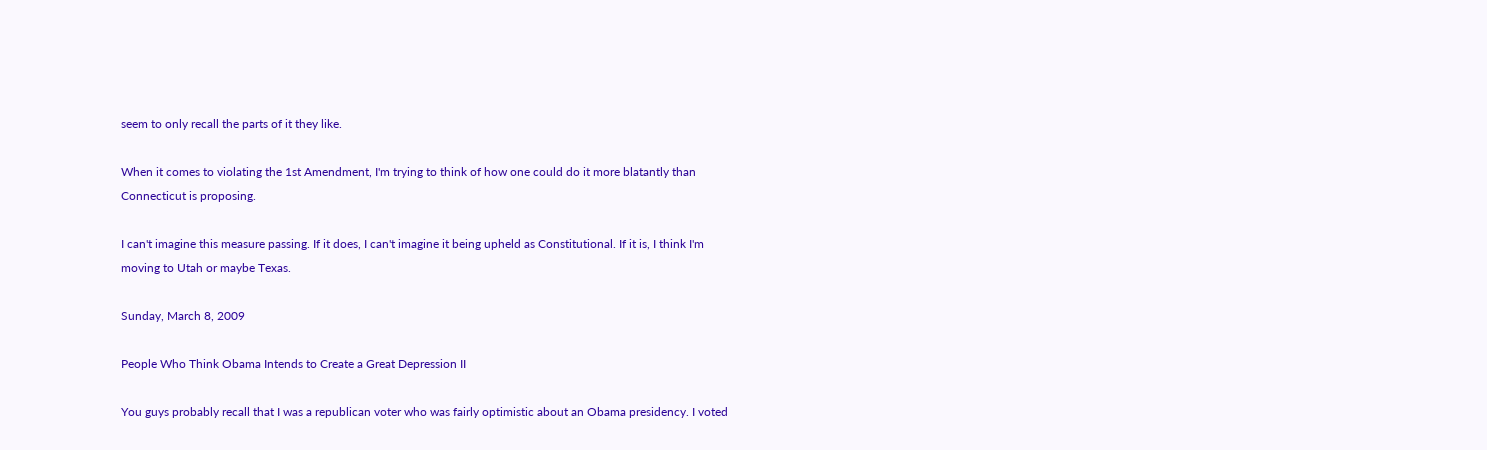seem to only recall the parts of it they like.

When it comes to violating the 1st Amendment, I'm trying to think of how one could do it more blatantly than Connecticut is proposing.

I can't imagine this measure passing. If it does, I can't imagine it being upheld as Constitutional. If it is, I think I'm moving to Utah or maybe Texas.

Sunday, March 8, 2009

People Who Think Obama Intends to Create a Great Depression II

You guys probably recall that I was a republican voter who was fairly optimistic about an Obama presidency. I voted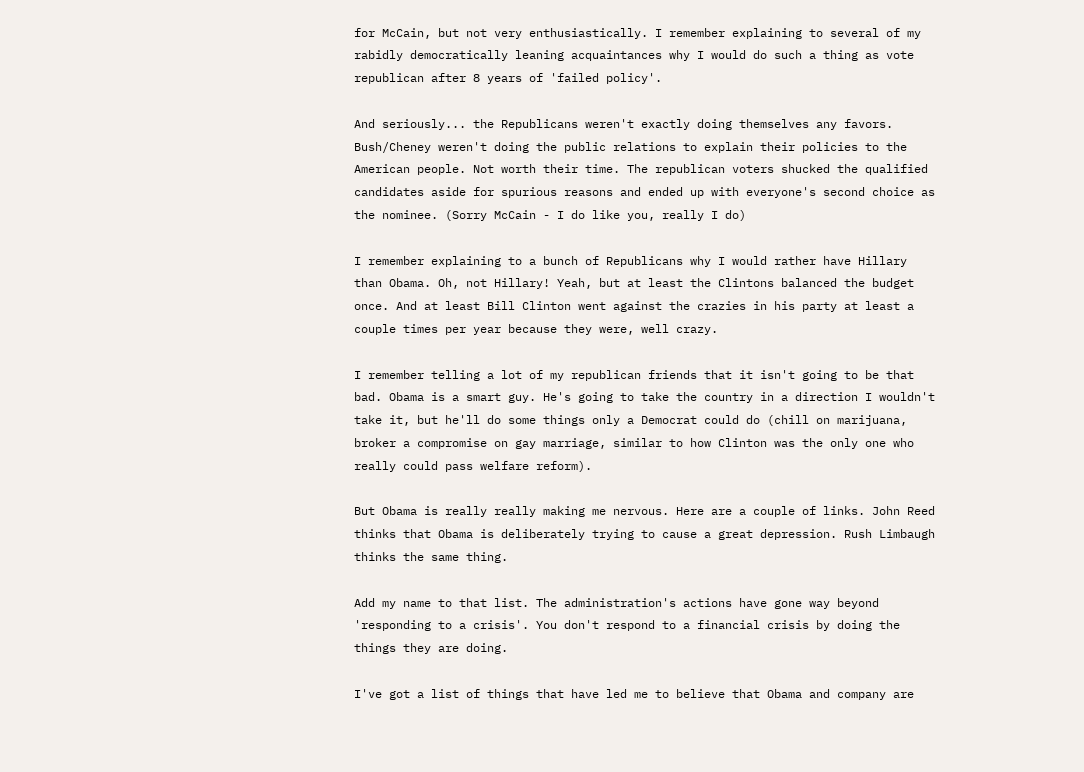for McCain, but not very enthusiastically. I remember explaining to several of my rabidly democratically leaning acquaintances why I would do such a thing as vote republican after 8 years of 'failed policy'.

And seriously... the Republicans weren't exactly doing themselves any favors. Bush/Cheney weren't doing the public relations to explain their policies to the American people. Not worth their time. The republican voters shucked the qualified candidates aside for spurious reasons and ended up with everyone's second choice as the nominee. (Sorry McCain - I do like you, really I do)

I remember explaining to a bunch of Republicans why I would rather have Hillary than Obama. Oh, not Hillary! Yeah, but at least the Clintons balanced the budget once. And at least Bill Clinton went against the crazies in his party at least a couple times per year because they were, well crazy.

I remember telling a lot of my republican friends that it isn't going to be that bad. Obama is a smart guy. He's going to take the country in a direction I wouldn't take it, but he'll do some things only a Democrat could do (chill on marijuana, broker a compromise on gay marriage, similar to how Clinton was the only one who really could pass welfare reform).

But Obama is really really making me nervous. Here are a couple of links. John Reed thinks that Obama is deliberately trying to cause a great depression. Rush Limbaugh thinks the same thing.

Add my name to that list. The administration's actions have gone way beyond 'responding to a crisis'. You don't respond to a financial crisis by doing the things they are doing.

I've got a list of things that have led me to believe that Obama and company are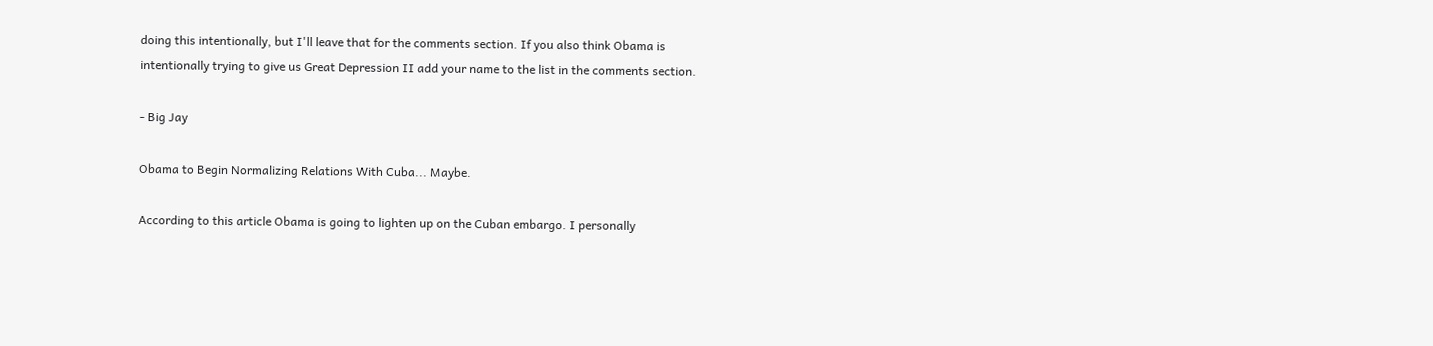doing this intentionally, but I'll leave that for the comments section. If you also think Obama is intentionally trying to give us Great Depression II add your name to the list in the comments section.

- Big Jay

Obama to Begin Normalizing Relations With Cuba... Maybe.

According to this article Obama is going to lighten up on the Cuban embargo. I personally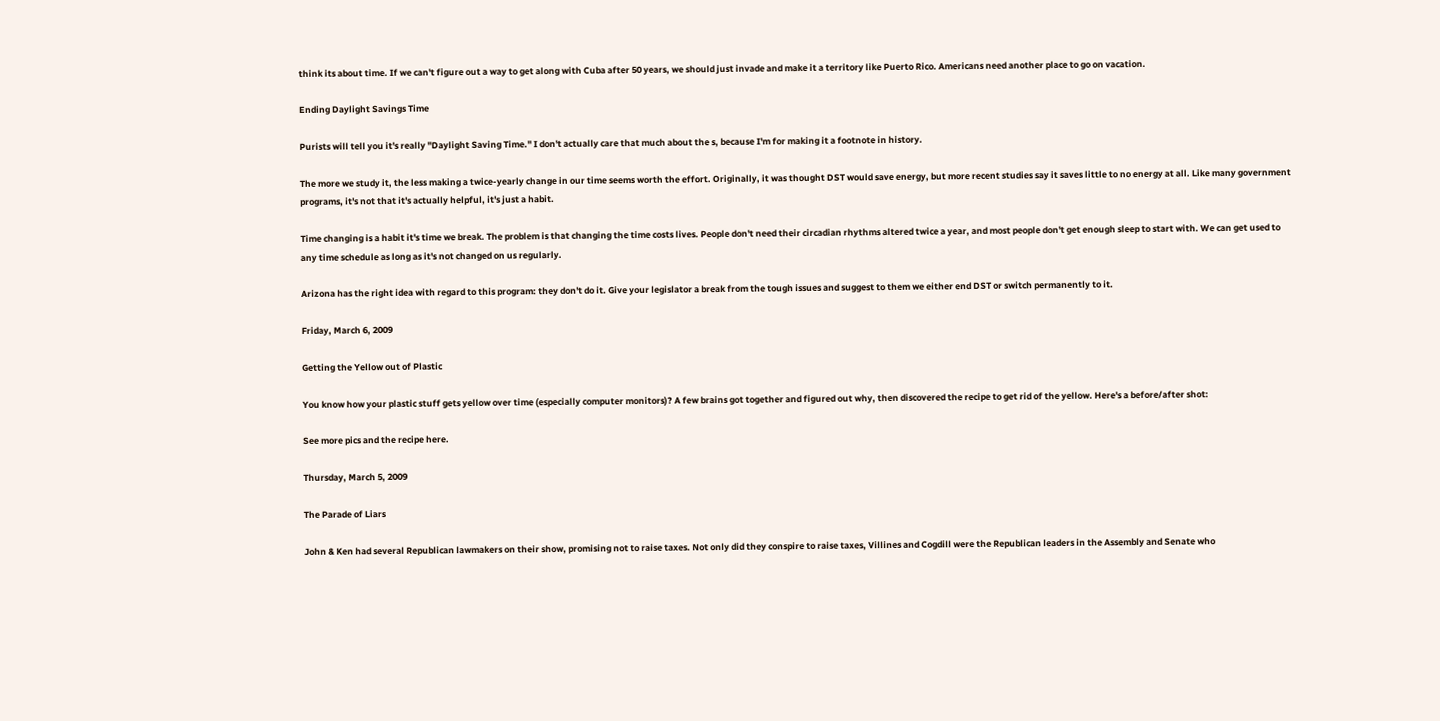think its about time. If we can't figure out a way to get along with Cuba after 50 years, we should just invade and make it a territory like Puerto Rico. Americans need another place to go on vacation.

Ending Daylight Savings Time

Purists will tell you it's really "Daylight Saving Time." I don't actually care that much about the s, because I'm for making it a footnote in history.

The more we study it, the less making a twice-yearly change in our time seems worth the effort. Originally, it was thought DST would save energy, but more recent studies say it saves little to no energy at all. Like many government programs, it's not that it's actually helpful, it's just a habit.

Time changing is a habit it's time we break. The problem is that changing the time costs lives. People don't need their circadian rhythms altered twice a year, and most people don't get enough sleep to start with. We can get used to any time schedule as long as it's not changed on us regularly.

Arizona has the right idea with regard to this program: they don't do it. Give your legislator a break from the tough issues and suggest to them we either end DST or switch permanently to it.

Friday, March 6, 2009

Getting the Yellow out of Plastic

You know how your plastic stuff gets yellow over time (especially computer monitors)? A few brains got together and figured out why, then discovered the recipe to get rid of the yellow. Here's a before/after shot:

See more pics and the recipe here.

Thursday, March 5, 2009

The Parade of Liars

John & Ken had several Republican lawmakers on their show, promising not to raise taxes. Not only did they conspire to raise taxes, Villines and Cogdill were the Republican leaders in the Assembly and Senate who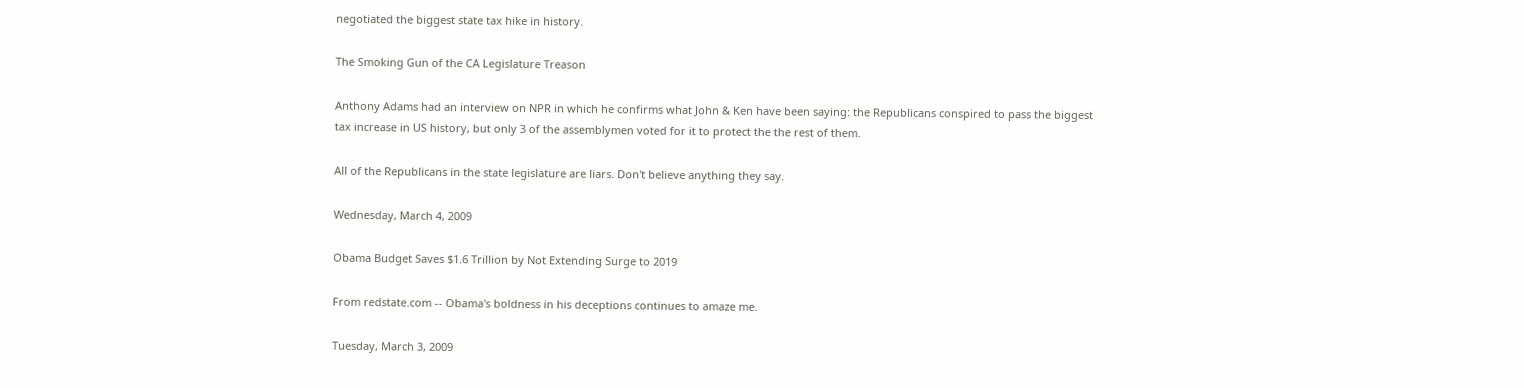negotiated the biggest state tax hike in history.

The Smoking Gun of the CA Legislature Treason

Anthony Adams had an interview on NPR in which he confirms what John & Ken have been saying: the Republicans conspired to pass the biggest tax increase in US history, but only 3 of the assemblymen voted for it to protect the the rest of them.

All of the Republicans in the state legislature are liars. Don't believe anything they say.

Wednesday, March 4, 2009

Obama Budget Saves $1.6 Trillion by Not Extending Surge to 2019

From redstate.com -- Obama's boldness in his deceptions continues to amaze me.

Tuesday, March 3, 2009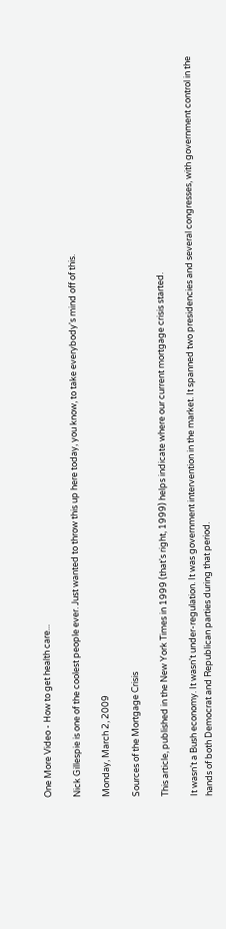One More Video - How to get health care...

Nick Gillespie is one of the coolest people ever. Just wanted to throw this up here today, you know, to take everybody's mind off of this.

Monday, March 2, 2009

Sources of the Mortgage Crisis

This article, published in the New York Times in 1999 (that's right, 1999) helps indicate where our current mortgage crisis started.

It wasn't a Bush economy. It wasn't under-regulation. It was government intervention in the market. It spanned two presidencies and several congresses, with government control in the hands of both Democrat and Republican parties during that period.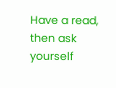Have a read, then ask yourself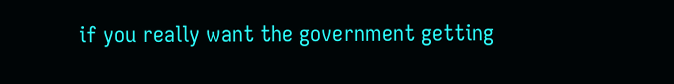if you really want the government getting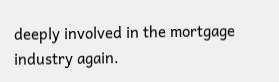deeply involved in the mortgage industry again.